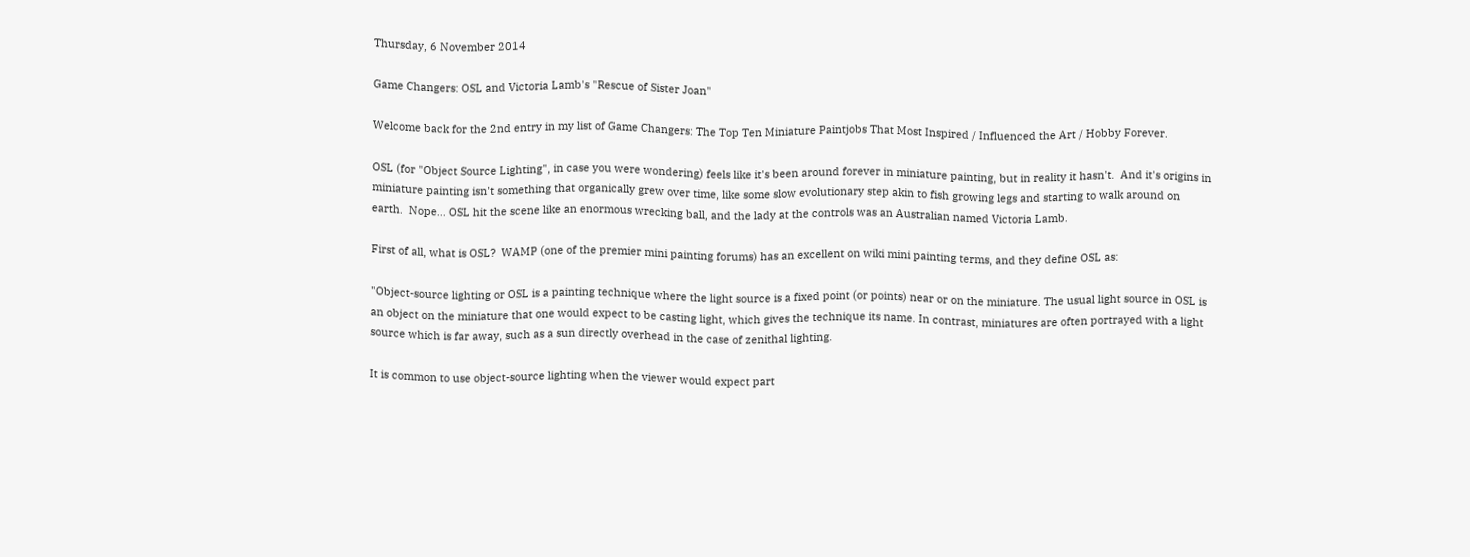Thursday, 6 November 2014

Game Changers: OSL and Victoria Lamb's "Rescue of Sister Joan"

Welcome back for the 2nd entry in my list of Game Changers: The Top Ten Miniature Paintjobs That Most Inspired / Influenced the Art / Hobby Forever.

OSL (for "Object Source Lighting", in case you were wondering) feels like it's been around forever in miniature painting, but in reality it hasn't.  And it's origins in miniature painting isn't something that organically grew over time, like some slow evolutionary step akin to fish growing legs and starting to walk around on earth.  Nope... OSL hit the scene like an enormous wrecking ball, and the lady at the controls was an Australian named Victoria Lamb.

First of all, what is OSL?  WAMP (one of the premier mini painting forums) has an excellent on wiki mini painting terms, and they define OSL as:

"Object-source lighting or OSL is a painting technique where the light source is a fixed point (or points) near or on the miniature. The usual light source in OSL is an object on the miniature that one would expect to be casting light, which gives the technique its name. In contrast, miniatures are often portrayed with a light source which is far away, such as a sun directly overhead in the case of zenithal lighting.

It is common to use object-source lighting when the viewer would expect part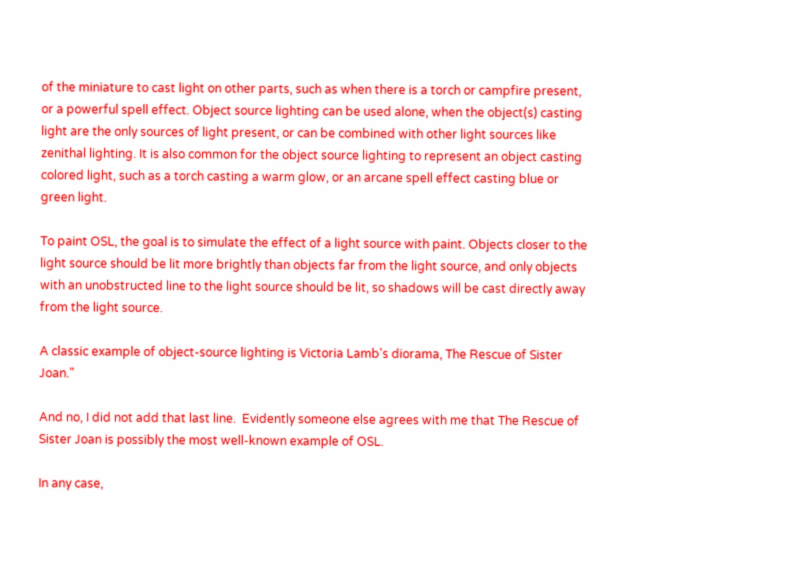of the miniature to cast light on other parts, such as when there is a torch or campfire present, or a powerful spell effect. Object source lighting can be used alone, when the object(s) casting light are the only sources of light present, or can be combined with other light sources like zenithal lighting. It is also common for the object source lighting to represent an object casting colored light, such as a torch casting a warm glow, or an arcane spell effect casting blue or green light.

To paint OSL, the goal is to simulate the effect of a light source with paint. Objects closer to the light source should be lit more brightly than objects far from the light source, and only objects with an unobstructed line to the light source should be lit, so shadows will be cast directly away from the light source.

A classic example of object-source lighting is Victoria Lamb's diorama, The Rescue of Sister Joan."

And no, I did not add that last line.  Evidently someone else agrees with me that The Rescue of Sister Joan is possibly the most well-known example of OSL.

In any case,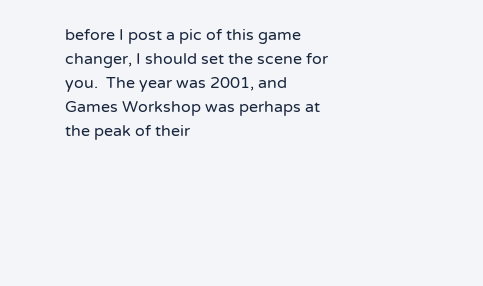before I post a pic of this game changer, I should set the scene for you.  The year was 2001, and Games Workshop was perhaps at the peak of their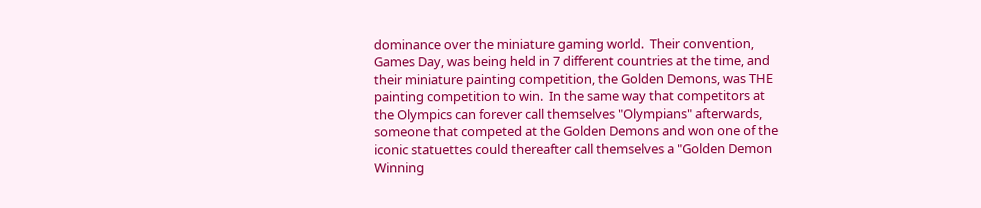dominance over the miniature gaming world.  Their convention, Games Day, was being held in 7 different countries at the time, and their miniature painting competition, the Golden Demons, was THE painting competition to win.  In the same way that competitors at the Olympics can forever call themselves "Olympians" afterwards, someone that competed at the Golden Demons and won one of the iconic statuettes could thereafter call themselves a "Golden Demon Winning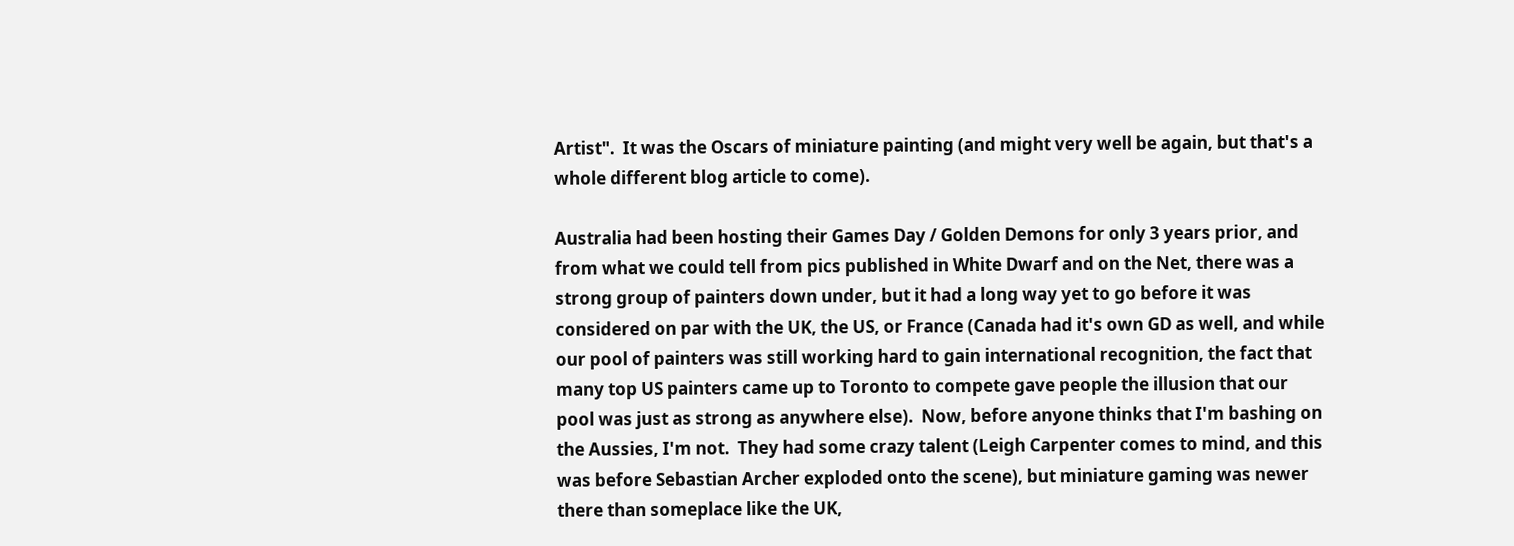Artist".  It was the Oscars of miniature painting (and might very well be again, but that's a whole different blog article to come).

Australia had been hosting their Games Day / Golden Demons for only 3 years prior, and from what we could tell from pics published in White Dwarf and on the Net, there was a strong group of painters down under, but it had a long way yet to go before it was considered on par with the UK, the US, or France (Canada had it's own GD as well, and while our pool of painters was still working hard to gain international recognition, the fact that many top US painters came up to Toronto to compete gave people the illusion that our pool was just as strong as anywhere else).  Now, before anyone thinks that I'm bashing on the Aussies, I'm not.  They had some crazy talent (Leigh Carpenter comes to mind, and this was before Sebastian Archer exploded onto the scene), but miniature gaming was newer there than someplace like the UK,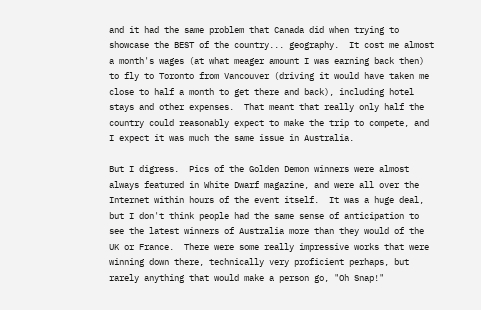and it had the same problem that Canada did when trying to showcase the BEST of the country... geography.  It cost me almost a month's wages (at what meager amount I was earning back then) to fly to Toronto from Vancouver (driving it would have taken me close to half a month to get there and back), including hotel stays and other expenses.  That meant that really only half the country could reasonably expect to make the trip to compete, and I expect it was much the same issue in Australia.

But I digress.  Pics of the Golden Demon winners were almost always featured in White Dwarf magazine, and were all over the Internet within hours of the event itself.  It was a huge deal, but I don't think people had the same sense of anticipation to see the latest winners of Australia more than they would of the UK or France.  There were some really impressive works that were winning down there, technically very proficient perhaps, but rarely anything that would make a person go, "Oh Snap!"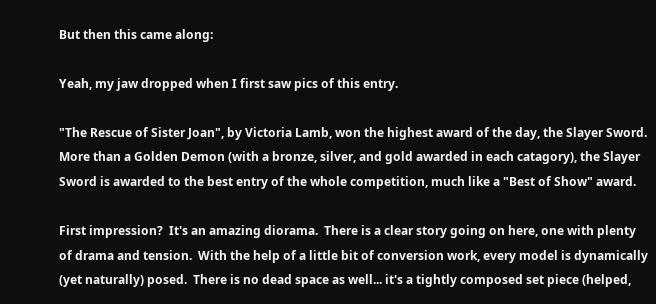But then this came along:

Yeah, my jaw dropped when I first saw pics of this entry.

"The Rescue of Sister Joan", by Victoria Lamb, won the highest award of the day, the Slayer Sword.  More than a Golden Demon (with a bronze, silver, and gold awarded in each catagory), the Slayer Sword is awarded to the best entry of the whole competition, much like a "Best of Show" award.

First impression?  It's an amazing diorama.  There is a clear story going on here, one with plenty of drama and tension.  With the help of a little bit of conversion work, every model is dynamically (yet naturally) posed.  There is no dead space as well... it's a tightly composed set piece (helped,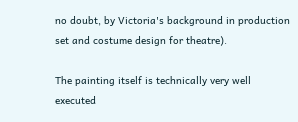no doubt, by Victoria's background in production set and costume design for theatre).

The painting itself is technically very well executed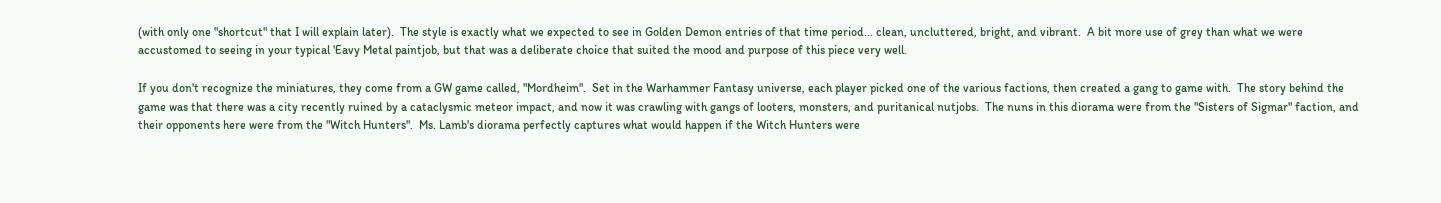(with only one "shortcut" that I will explain later).  The style is exactly what we expected to see in Golden Demon entries of that time period... clean, uncluttered, bright, and vibrant.  A bit more use of grey than what we were accustomed to seeing in your typical 'Eavy Metal paintjob, but that was a deliberate choice that suited the mood and purpose of this piece very well.

If you don't recognize the miniatures, they come from a GW game called, "Mordheim".  Set in the Warhammer Fantasy universe, each player picked one of the various factions, then created a gang to game with.  The story behind the game was that there was a city recently ruined by a cataclysmic meteor impact, and now it was crawling with gangs of looters, monsters, and puritanical nutjobs.  The nuns in this diorama were from the "Sisters of Sigmar" faction, and their opponents here were from the "Witch Hunters".  Ms. Lamb's diorama perfectly captures what would happen if the Witch Hunters were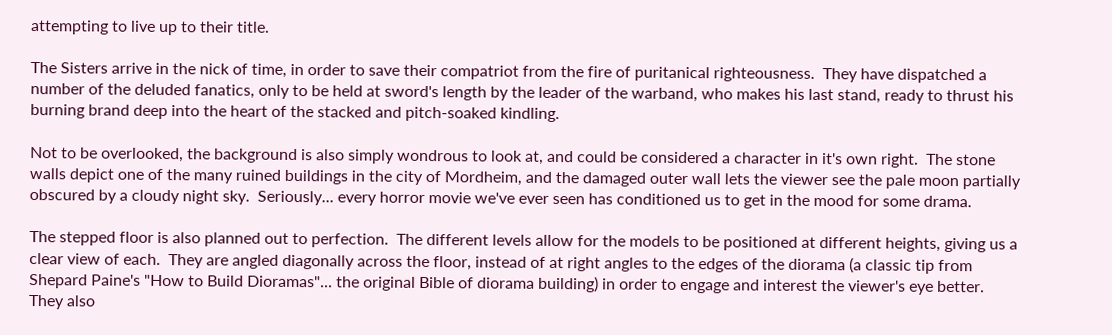attempting to live up to their title.

The Sisters arrive in the nick of time, in order to save their compatriot from the fire of puritanical righteousness.  They have dispatched a number of the deluded fanatics, only to be held at sword's length by the leader of the warband, who makes his last stand, ready to thrust his burning brand deep into the heart of the stacked and pitch-soaked kindling.

Not to be overlooked, the background is also simply wondrous to look at, and could be considered a character in it's own right.  The stone walls depict one of the many ruined buildings in the city of Mordheim, and the damaged outer wall lets the viewer see the pale moon partially obscured by a cloudy night sky.  Seriously... every horror movie we've ever seen has conditioned us to get in the mood for some drama.

The stepped floor is also planned out to perfection.  The different levels allow for the models to be positioned at different heights, giving us a clear view of each.  They are angled diagonally across the floor, instead of at right angles to the edges of the diorama (a classic tip from Shepard Paine's "How to Build Dioramas"... the original Bible of diorama building) in order to engage and interest the viewer's eye better.  They also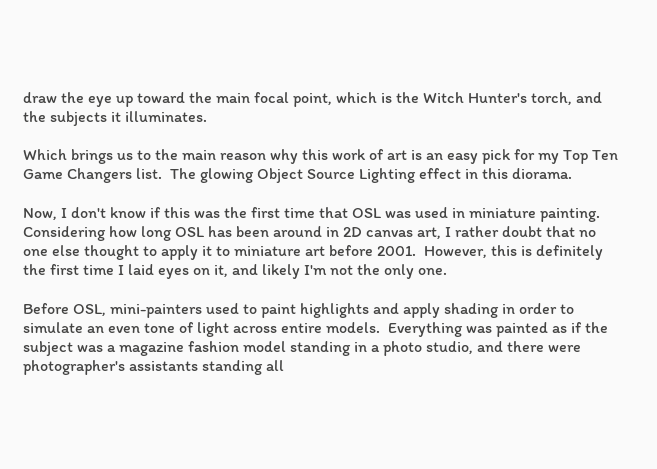draw the eye up toward the main focal point, which is the Witch Hunter's torch, and the subjects it illuminates.

Which brings us to the main reason why this work of art is an easy pick for my Top Ten Game Changers list.  The glowing Object Source Lighting effect in this diorama.

Now, I don't know if this was the first time that OSL was used in miniature painting.  Considering how long OSL has been around in 2D canvas art, I rather doubt that no one else thought to apply it to miniature art before 2001.  However, this is definitely the first time I laid eyes on it, and likely I'm not the only one.

Before OSL, mini-painters used to paint highlights and apply shading in order to simulate an even tone of light across entire models.  Everything was painted as if the subject was a magazine fashion model standing in a photo studio, and there were photographer's assistants standing all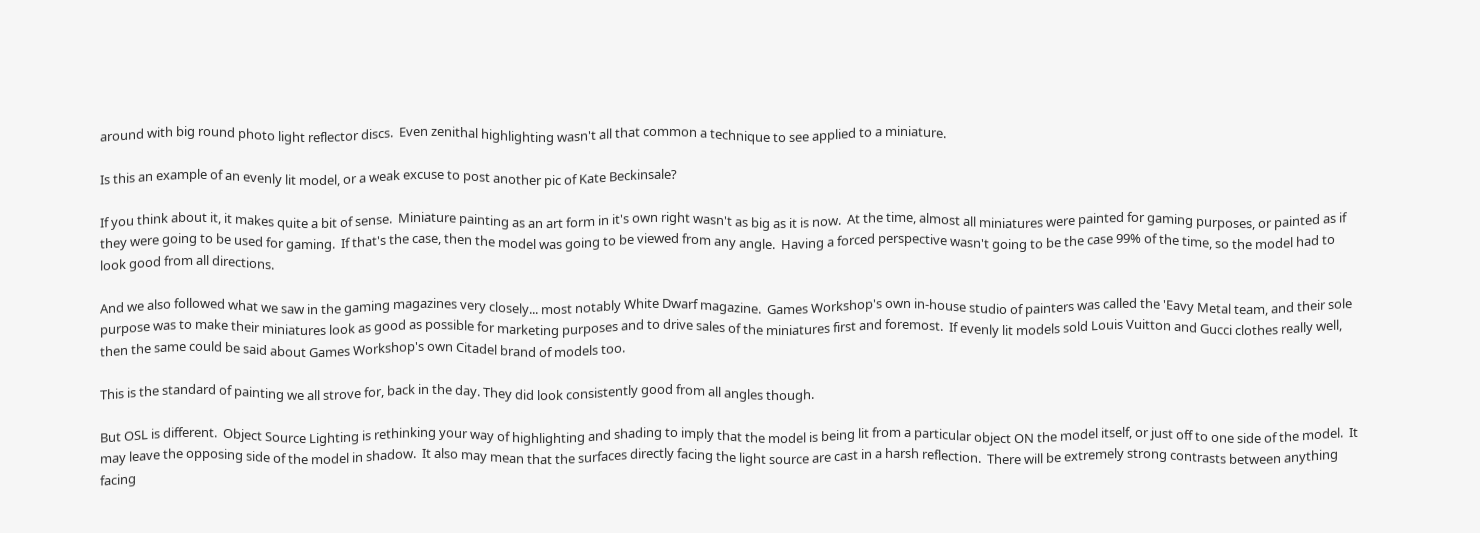around with big round photo light reflector discs.  Even zenithal highlighting wasn't all that common a technique to see applied to a miniature.

Is this an example of an evenly lit model, or a weak excuse to post another pic of Kate Beckinsale?

If you think about it, it makes quite a bit of sense.  Miniature painting as an art form in it's own right wasn't as big as it is now.  At the time, almost all miniatures were painted for gaming purposes, or painted as if they were going to be used for gaming.  If that's the case, then the model was going to be viewed from any angle.  Having a forced perspective wasn't going to be the case 99% of the time, so the model had to look good from all directions.

And we also followed what we saw in the gaming magazines very closely... most notably White Dwarf magazine.  Games Workshop's own in-house studio of painters was called the 'Eavy Metal team, and their sole purpose was to make their miniatures look as good as possible for marketing purposes and to drive sales of the miniatures first and foremost.  If evenly lit models sold Louis Vuitton and Gucci clothes really well, then the same could be said about Games Workshop's own Citadel brand of models too.

This is the standard of painting we all strove for, back in the day. They did look consistently good from all angles though.

But OSL is different.  Object Source Lighting is rethinking your way of highlighting and shading to imply that the model is being lit from a particular object ON the model itself, or just off to one side of the model.  It may leave the opposing side of the model in shadow.  It also may mean that the surfaces directly facing the light source are cast in a harsh reflection.  There will be extremely strong contrasts between anything facing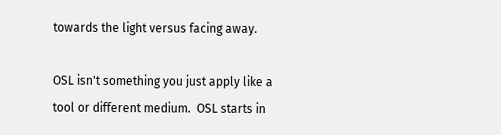towards the light versus facing away.

OSL isn't something you just apply like a tool or different medium.  OSL starts in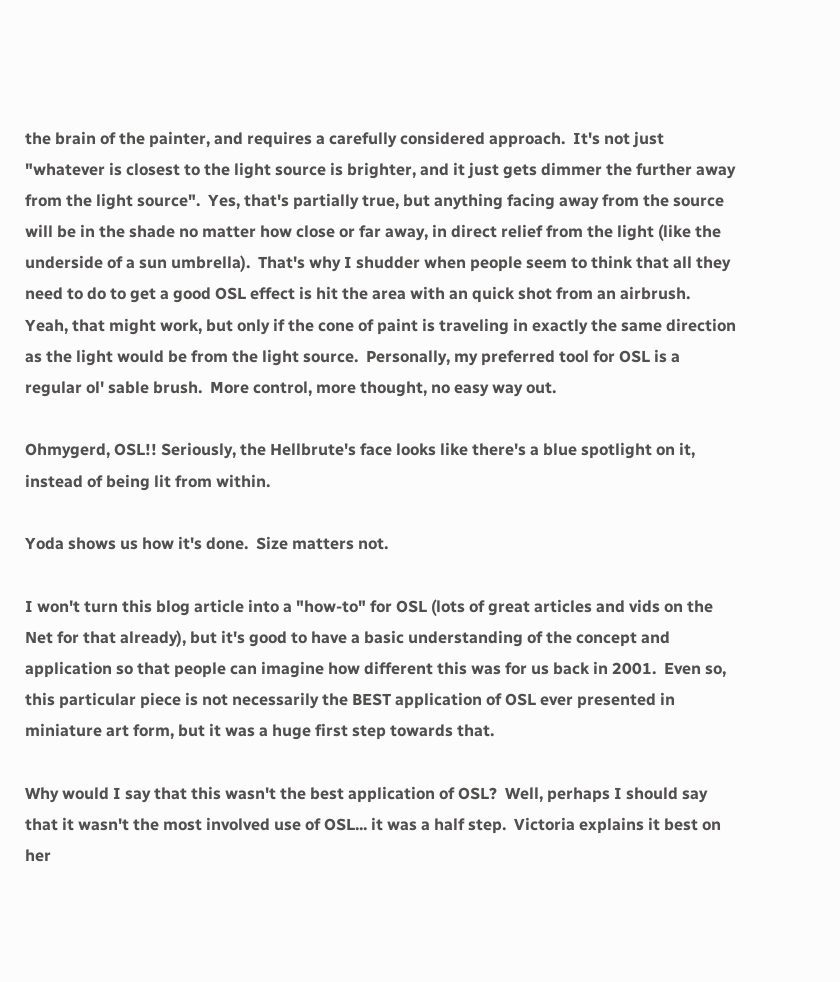the brain of the painter, and requires a carefully considered approach.  It's not just "whatever is closest to the light source is brighter, and it just gets dimmer the further away from the light source".  Yes, that's partially true, but anything facing away from the source will be in the shade no matter how close or far away, in direct relief from the light (like the underside of a sun umbrella).  That's why I shudder when people seem to think that all they need to do to get a good OSL effect is hit the area with an quick shot from an airbrush.  Yeah, that might work, but only if the cone of paint is traveling in exactly the same direction as the light would be from the light source.  Personally, my preferred tool for OSL is a regular ol' sable brush.  More control, more thought, no easy way out.

Ohmygerd, OSL!! Seriously, the Hellbrute's face looks like there's a blue spotlight on it, instead of being lit from within.

Yoda shows us how it's done.  Size matters not.

I won't turn this blog article into a "how-to" for OSL (lots of great articles and vids on the Net for that already), but it's good to have a basic understanding of the concept and application so that people can imagine how different this was for us back in 2001.  Even so, this particular piece is not necessarily the BEST application of OSL ever presented in miniature art form, but it was a huge first step towards that.

Why would I say that this wasn't the best application of OSL?  Well, perhaps I should say that it wasn't the most involved use of OSL... it was a half step.  Victoria explains it best on her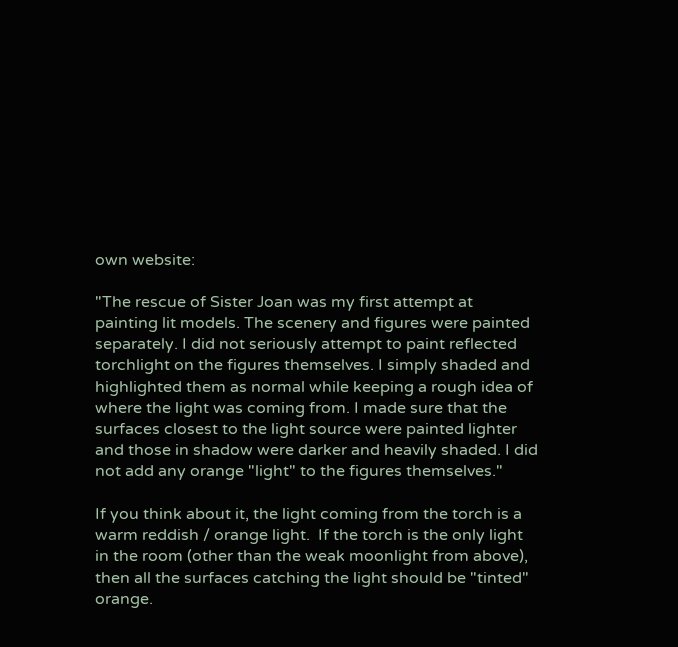own website:

"The rescue of Sister Joan was my first attempt at painting lit models. The scenery and figures were painted separately. I did not seriously attempt to paint reflected torchlight on the figures themselves. I simply shaded and highlighted them as normal while keeping a rough idea of where the light was coming from. I made sure that the surfaces closest to the light source were painted lighter and those in shadow were darker and heavily shaded. I did not add any orange "light" to the figures themselves."

If you think about it, the light coming from the torch is a warm reddish / orange light.  If the torch is the only light in the room (other than the weak moonlight from above), then all the surfaces catching the light should be "tinted" orange.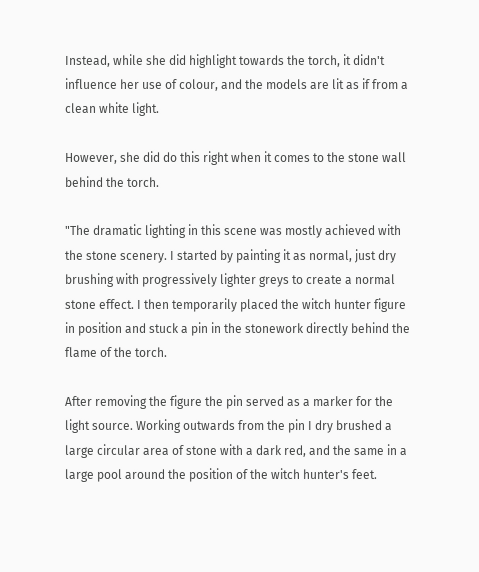Instead, while she did highlight towards the torch, it didn't influence her use of colour, and the models are lit as if from a clean white light.

However, she did do this right when it comes to the stone wall behind the torch.

"The dramatic lighting in this scene was mostly achieved with the stone scenery. I started by painting it as normal, just dry brushing with progressively lighter greys to create a normal stone effect. I then temporarily placed the witch hunter figure in position and stuck a pin in the stonework directly behind the flame of the torch.

After removing the figure the pin served as a marker for the light source. Working outwards from the pin I dry brushed a large circular area of stone with a dark red, and the same in a large pool around the position of the witch hunter's feet.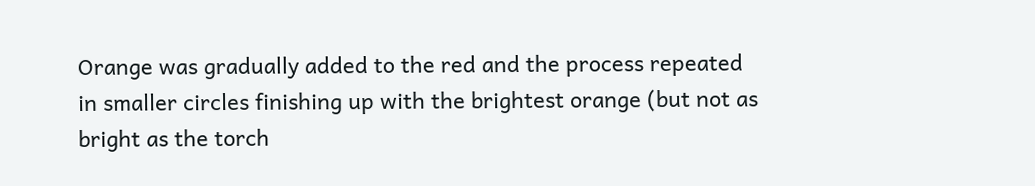Orange was gradually added to the red and the process repeated in smaller circles finishing up with the brightest orange (but not as bright as the torch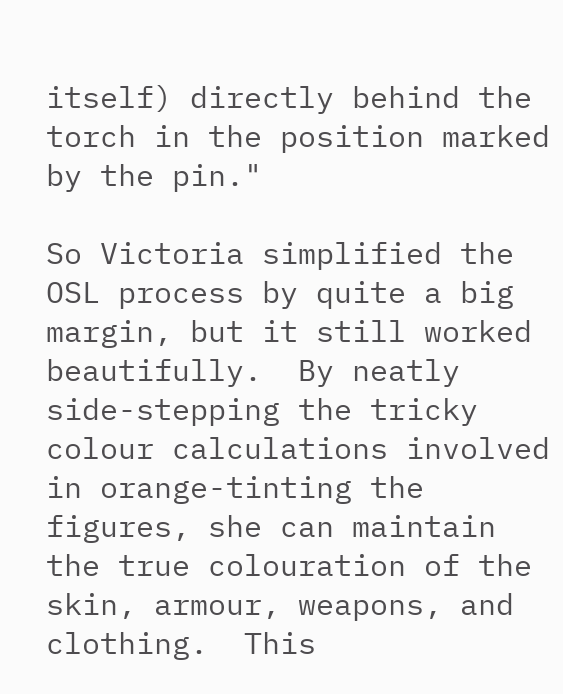itself) directly behind the torch in the position marked by the pin."

So Victoria simplified the OSL process by quite a big margin, but it still worked beautifully.  By neatly side-stepping the tricky colour calculations involved in orange-tinting the figures, she can maintain the true colouration of the skin, armour, weapons, and clothing.  This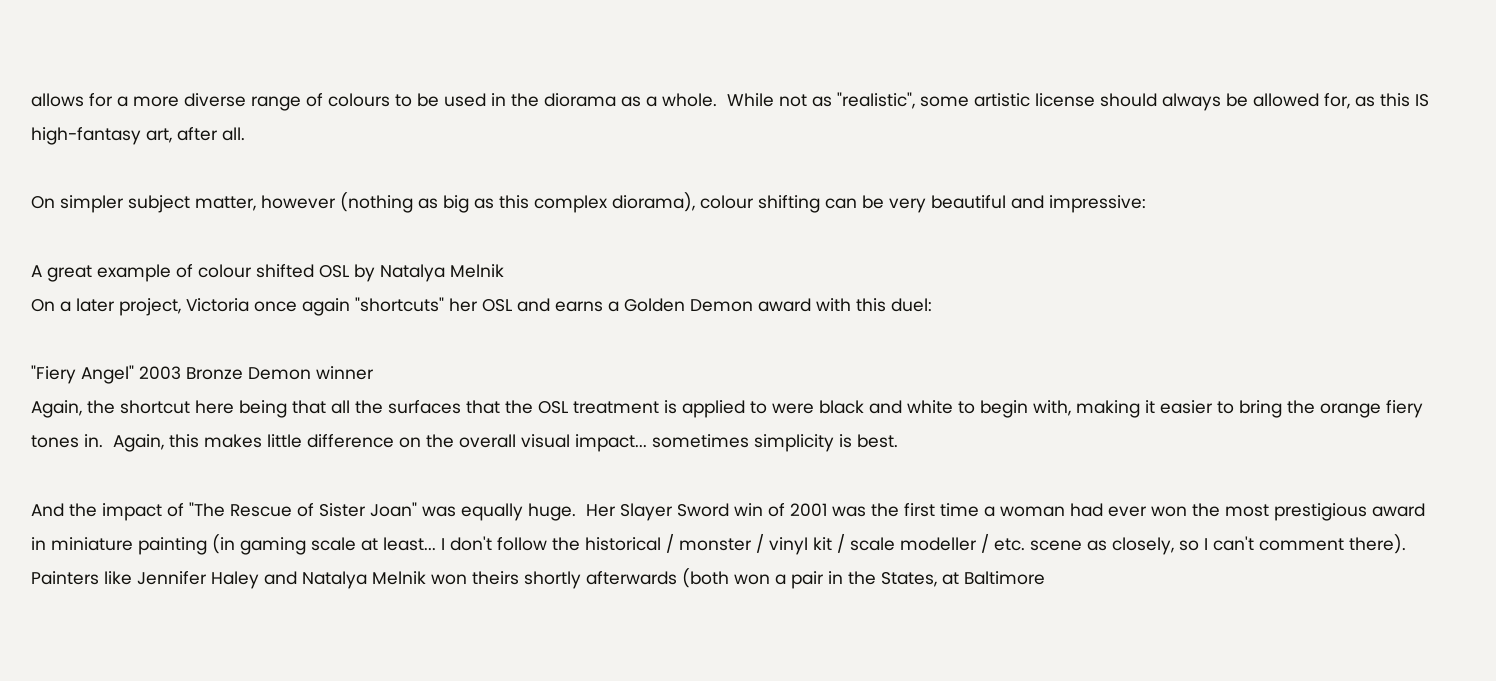allows for a more diverse range of colours to be used in the diorama as a whole.  While not as "realistic", some artistic license should always be allowed for, as this IS high-fantasy art, after all.

On simpler subject matter, however (nothing as big as this complex diorama), colour shifting can be very beautiful and impressive:

A great example of colour shifted OSL by Natalya Melnik
On a later project, Victoria once again "shortcuts" her OSL and earns a Golden Demon award with this duel:

"Fiery Angel" 2003 Bronze Demon winner
Again, the shortcut here being that all the surfaces that the OSL treatment is applied to were black and white to begin with, making it easier to bring the orange fiery tones in.  Again, this makes little difference on the overall visual impact... sometimes simplicity is best.

And the impact of "The Rescue of Sister Joan" was equally huge.  Her Slayer Sword win of 2001 was the first time a woman had ever won the most prestigious award in miniature painting (in gaming scale at least... I don't follow the historical / monster / vinyl kit / scale modeller / etc. scene as closely, so I can't comment there).  Painters like Jennifer Haley and Natalya Melnik won theirs shortly afterwards (both won a pair in the States, at Baltimore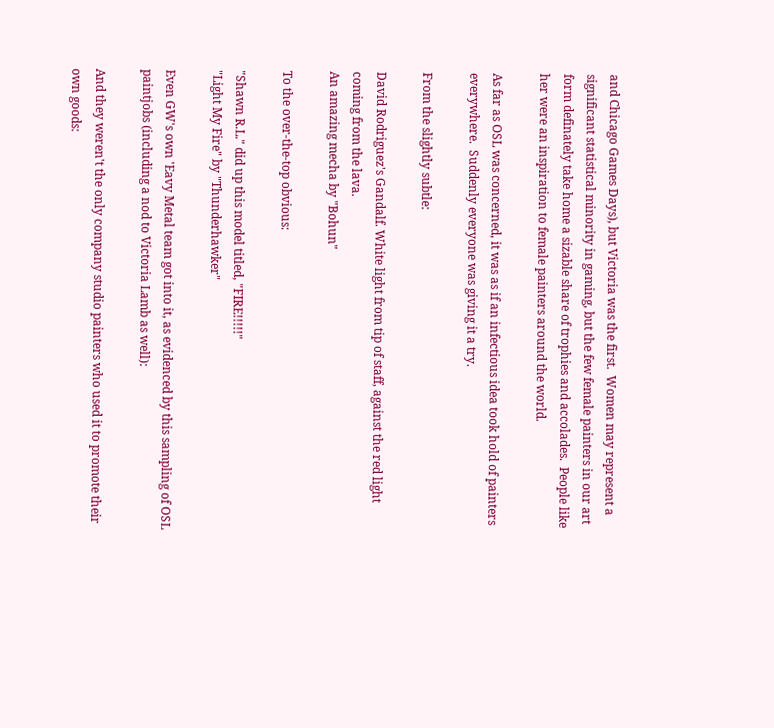and Chicago Games Days), but Victoria was the first.  Women may represent a significant statistical minority in gaming, but the few female painters in our art form definately take home a sizable share of trophies and accolades.  People like her were an inspiration to female painters around the world.

As far as OSL was concerned, it was as if an infectious idea took hold of painters everywhere.  Suddenly everyone was giving it a try.

From the slightly subtle:

David Rodriguez's Gandalf. White light from tip of staff, against the red light coming from the lava.
An amazing mecha by "Bohun"

To the over-the-top obvious:

"Shawn R.L." did up this model titled, "FIRE!!!!!"
"Light My Fire" by "Thunderhawker"

Even GW's own 'Eavy Metal team got into it, as evidenced by this sampling of OSL paintjobs (including a nod to Victoria Lamb as well):

And they weren't the only company studio painters who used it to promote their own goods: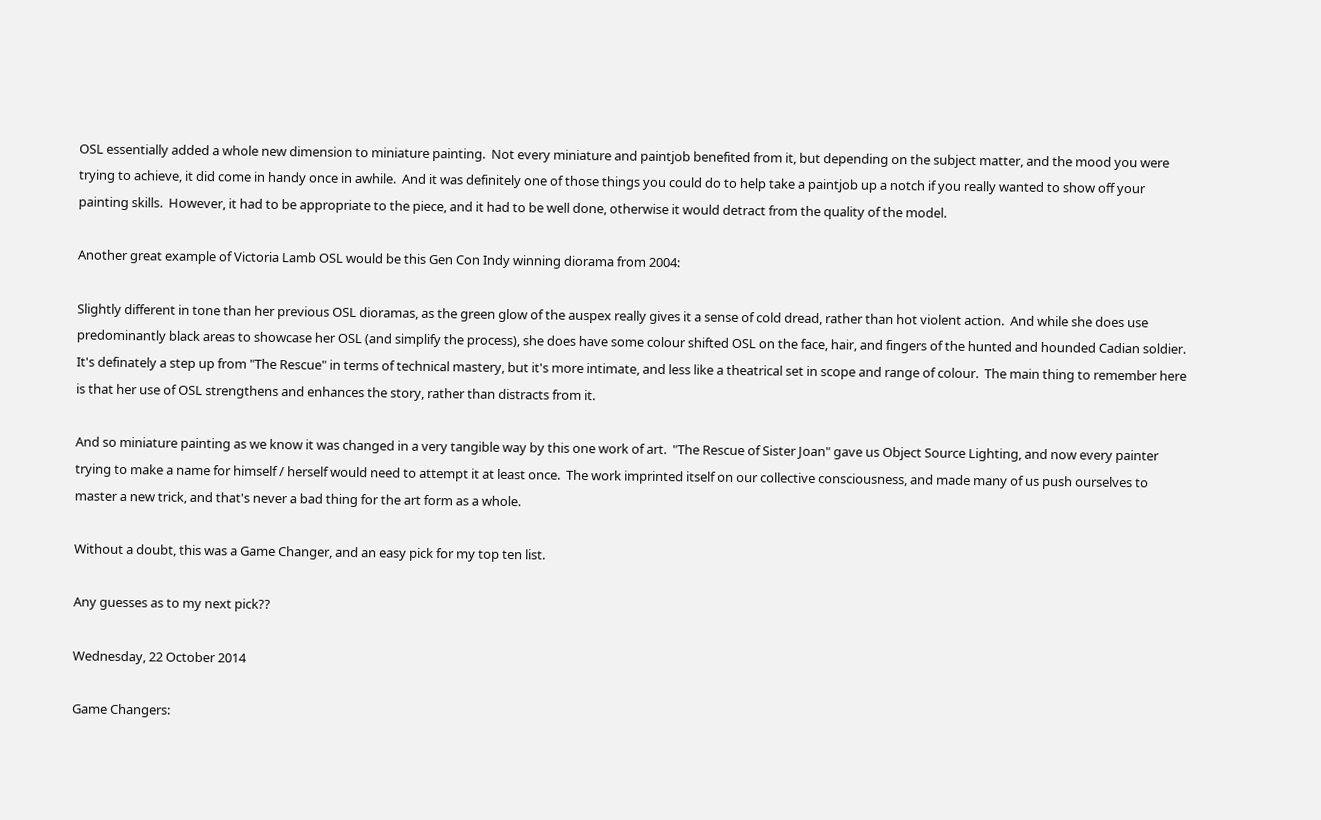OSL essentially added a whole new dimension to miniature painting.  Not every miniature and paintjob benefited from it, but depending on the subject matter, and the mood you were trying to achieve, it did come in handy once in awhile.  And it was definitely one of those things you could do to help take a paintjob up a notch if you really wanted to show off your painting skills.  However, it had to be appropriate to the piece, and it had to be well done, otherwise it would detract from the quality of the model.

Another great example of Victoria Lamb OSL would be this Gen Con Indy winning diorama from 2004:

Slightly different in tone than her previous OSL dioramas, as the green glow of the auspex really gives it a sense of cold dread, rather than hot violent action.  And while she does use predominantly black areas to showcase her OSL (and simplify the process), she does have some colour shifted OSL on the face, hair, and fingers of the hunted and hounded Cadian soldier.  It's definately a step up from "The Rescue" in terms of technical mastery, but it's more intimate, and less like a theatrical set in scope and range of colour.  The main thing to remember here is that her use of OSL strengthens and enhances the story, rather than distracts from it.

And so miniature painting as we know it was changed in a very tangible way by this one work of art.  "The Rescue of Sister Joan" gave us Object Source Lighting, and now every painter trying to make a name for himself / herself would need to attempt it at least once.  The work imprinted itself on our collective consciousness, and made many of us push ourselves to master a new trick, and that's never a bad thing for the art form as a whole.

Without a doubt, this was a Game Changer, and an easy pick for my top ten list.

Any guesses as to my next pick??

Wednesday, 22 October 2014

Game Changers: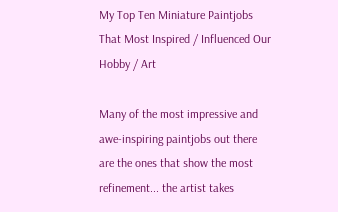My Top Ten Miniature Paintjobs That Most Inspired / Influenced Our Hobby / Art

Many of the most impressive and awe-inspiring paintjobs out there are the ones that show the most refinement... the artist takes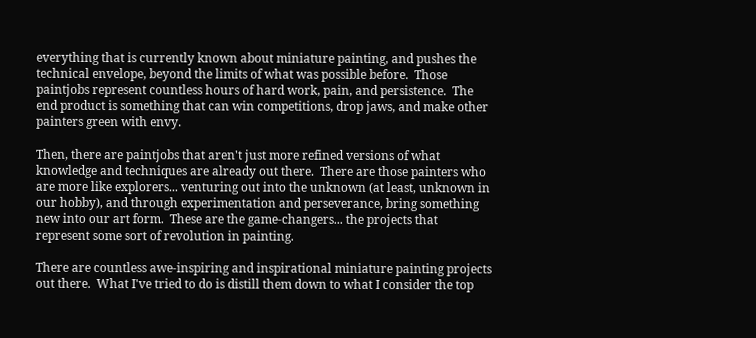everything that is currently known about miniature painting, and pushes the technical envelope, beyond the limits of what was possible before.  Those paintjobs represent countless hours of hard work, pain, and persistence.  The end product is something that can win competitions, drop jaws, and make other painters green with envy.

Then, there are paintjobs that aren't just more refined versions of what knowledge and techniques are already out there.  There are those painters who are more like explorers... venturing out into the unknown (at least, unknown in our hobby), and through experimentation and perseverance, bring something new into our art form.  These are the game-changers... the projects that represent some sort of revolution in painting.

There are countless awe-inspiring and inspirational miniature painting projects out there.  What I've tried to do is distill them down to what I consider the top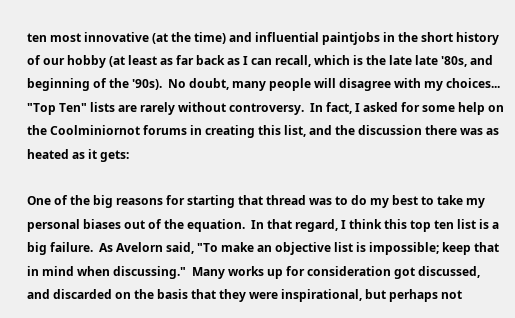ten most innovative (at the time) and influential paintjobs in the short history of our hobby (at least as far back as I can recall, which is the late late '80s, and beginning of the '90s).  No doubt, many people will disagree with my choices... "Top Ten" lists are rarely without controversy.  In fact, I asked for some help on the Coolminiornot forums in creating this list, and the discussion there was as heated as it gets:

One of the big reasons for starting that thread was to do my best to take my personal biases out of the equation.  In that regard, I think this top ten list is a big failure.  As Avelorn said, "To make an objective list is impossible; keep that in mind when discussing."  Many works up for consideration got discussed, and discarded on the basis that they were inspirational, but perhaps not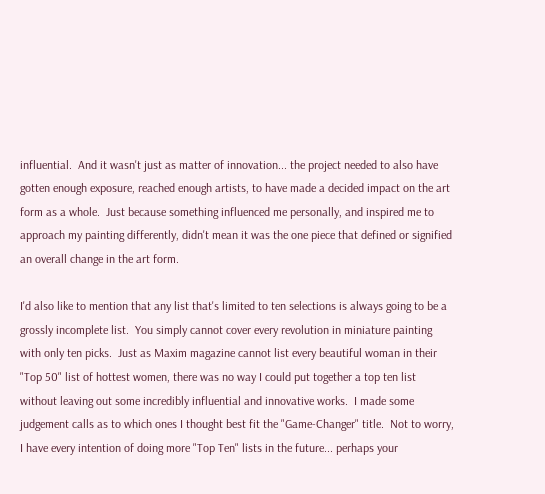influential.  And it wasn't just as matter of innovation... the project needed to also have gotten enough exposure, reached enough artists, to have made a decided impact on the art form as a whole.  Just because something influenced me personally, and inspired me to approach my painting differently, didn't mean it was the one piece that defined or signified an overall change in the art form.

I'd also like to mention that any list that's limited to ten selections is always going to be a grossly incomplete list.  You simply cannot cover every revolution in miniature painting with only ten picks.  Just as Maxim magazine cannot list every beautiful woman in their "Top 50" list of hottest women, there was no way I could put together a top ten list without leaving out some incredibly influential and innovative works.  I made some judgement calls as to which ones I thought best fit the "Game-Changer" title.  Not to worry, I have every intention of doing more "Top Ten" lists in the future... perhaps your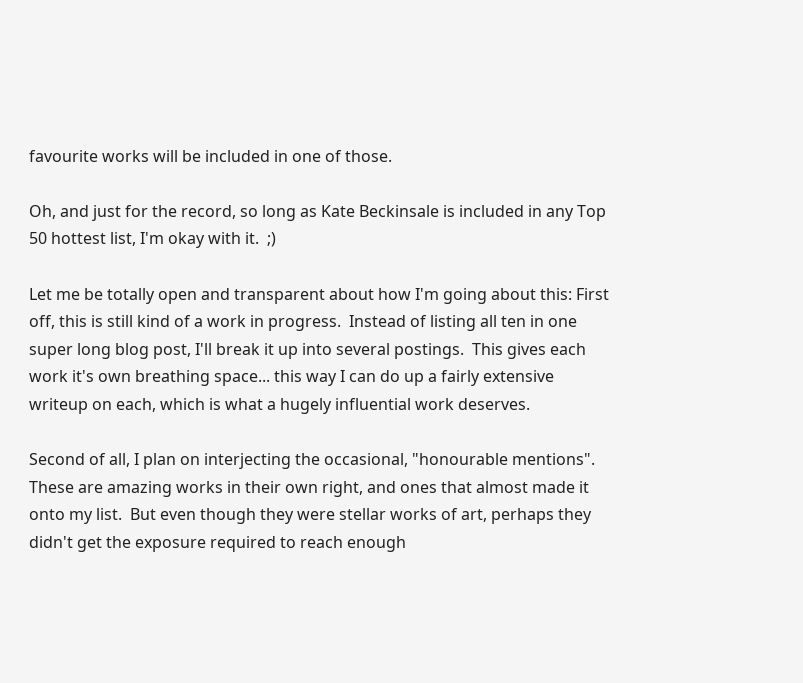favourite works will be included in one of those.

Oh, and just for the record, so long as Kate Beckinsale is included in any Top 50 hottest list, I'm okay with it.  ;)

Let me be totally open and transparent about how I'm going about this: First off, this is still kind of a work in progress.  Instead of listing all ten in one super long blog post, I'll break it up into several postings.  This gives each work it's own breathing space... this way I can do up a fairly extensive writeup on each, which is what a hugely influential work deserves.

Second of all, I plan on interjecting the occasional, "honourable mentions".  These are amazing works in their own right, and ones that almost made it onto my list.  But even though they were stellar works of art, perhaps they didn't get the exposure required to reach enough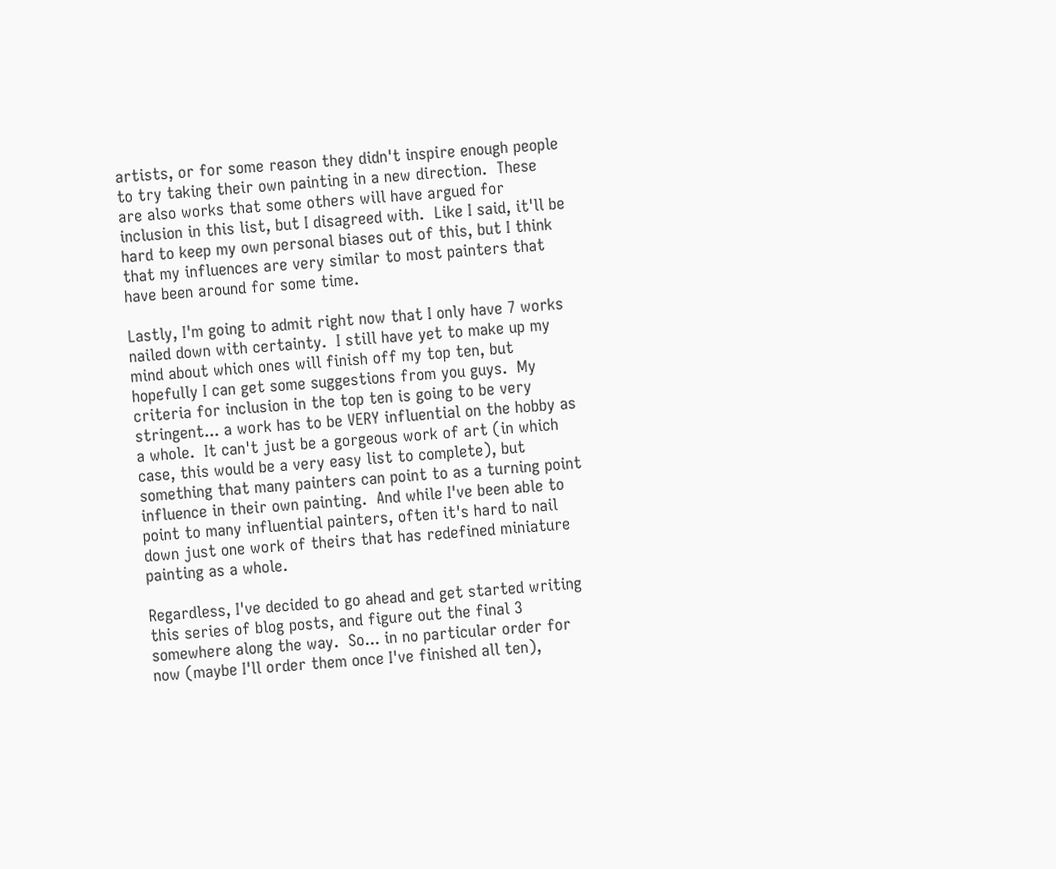artists, or for some reason they didn't inspire enough people to try taking their own painting in a new direction.  These are also works that some others will have argued for inclusion in this list, but I disagreed with.  Like I said, it'll be hard to keep my own personal biases out of this, but I think that my influences are very similar to most painters that have been around for some time.

Lastly, I'm going to admit right now that I only have 7 works nailed down with certainty.  I still have yet to make up my mind about which ones will finish off my top ten, but hopefully I can get some suggestions from you guys.  My criteria for inclusion in the top ten is going to be very stringent... a work has to be VERY influential on the hobby as a whole.  It can't just be a gorgeous work of art (in which case, this would be a very easy list to complete), but something that many painters can point to as a turning point influence in their own painting.  And while I've been able to point to many influential painters, often it's hard to nail down just one work of theirs that has redefined miniature painting as a whole.

Regardless, I've decided to go ahead and get started writing this series of blog posts, and figure out the final 3 somewhere along the way.  So... in no particular order for now (maybe I'll order them once I've finished all ten),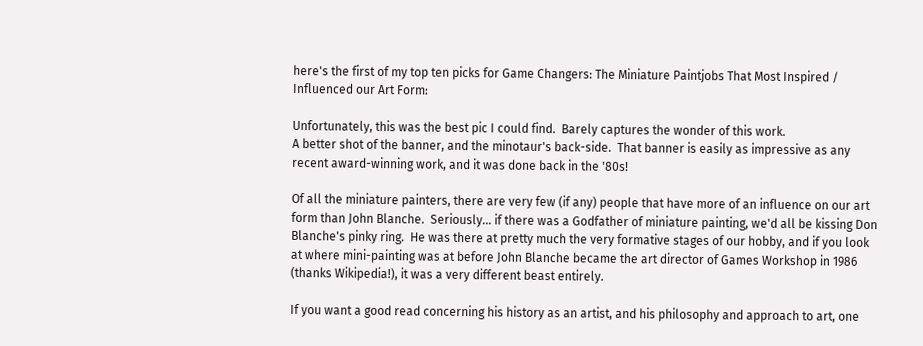here's the first of my top ten picks for Game Changers: The Miniature Paintjobs That Most Inspired / Influenced our Art Form:

Unfortunately, this was the best pic I could find.  Barely captures the wonder of this work.
A better shot of the banner, and the minotaur's back-side.  That banner is easily as impressive as any recent award-winning work, and it was done back in the '80s!

Of all the miniature painters, there are very few (if any) people that have more of an influence on our art form than John Blanche.  Seriously... if there was a Godfather of miniature painting, we'd all be kissing Don Blanche's pinky ring.  He was there at pretty much the very formative stages of our hobby, and if you look at where mini-painting was at before John Blanche became the art director of Games Workshop in 1986 (thanks Wikipedia!), it was a very different beast entirely.

If you want a good read concerning his history as an artist, and his philosophy and approach to art, one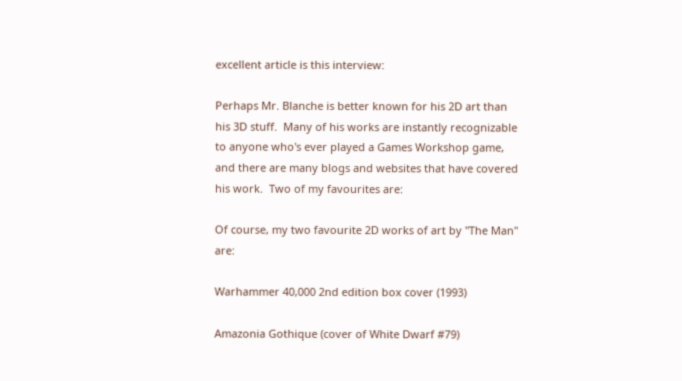excellent article is this interview:

Perhaps Mr. Blanche is better known for his 2D art than his 3D stuff.  Many of his works are instantly recognizable to anyone who's ever played a Games Workshop game, and there are many blogs and websites that have covered his work.  Two of my favourites are:

Of course, my two favourite 2D works of art by "The Man" are:

Warhammer 40,000 2nd edition box cover (1993)

Amazonia Gothique (cover of White Dwarf #79)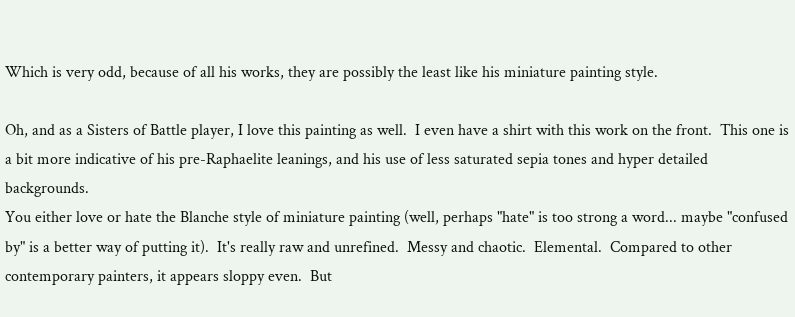Which is very odd, because of all his works, they are possibly the least like his miniature painting style.

Oh, and as a Sisters of Battle player, I love this painting as well.  I even have a shirt with this work on the front.  This one is a bit more indicative of his pre-Raphaelite leanings, and his use of less saturated sepia tones and hyper detailed backgrounds.
You either love or hate the Blanche style of miniature painting (well, perhaps "hate" is too strong a word... maybe "confused by" is a better way of putting it).  It's really raw and unrefined.  Messy and chaotic.  Elemental.  Compared to other contemporary painters, it appears sloppy even.  But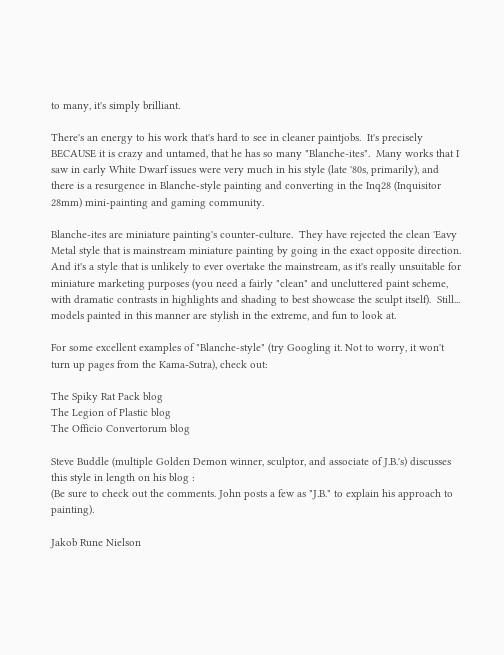to many, it's simply brilliant.

There's an energy to his work that's hard to see in cleaner paintjobs.  It's precisely BECAUSE it is crazy and untamed, that he has so many "Blanche-ites".  Many works that I saw in early White Dwarf issues were very much in his style (late '80s, primarily), and there is a resurgence in Blanche-style painting and converting in the Inq28 (Inquisitor 28mm) mini-painting and gaming community.

Blanche-ites are miniature painting's counter-culture.  They have rejected the clean 'Eavy Metal style that is mainstream miniature painting by going in the exact opposite direction.  And it's a style that is unlikely to ever overtake the mainstream, as it's really unsuitable for miniature marketing purposes (you need a fairly "clean" and uncluttered paint scheme, with dramatic contrasts in highlights and shading to best showcase the sculpt itself).  Still... models painted in this manner are stylish in the extreme, and fun to look at.

For some excellent examples of "Blanche-style" (try Googling it. Not to worry, it won't turn up pages from the Kama-Sutra), check out:

The Spiky Rat Pack blog
The Legion of Plastic blog
The Officio Convertorum blog

Steve Buddle (multiple Golden Demon winner, sculptor, and associate of J.B.'s) discusses this style in length on his blog :
(Be sure to check out the comments. John posts a few as "J.B." to explain his approach to painting).

Jakob Rune Nielson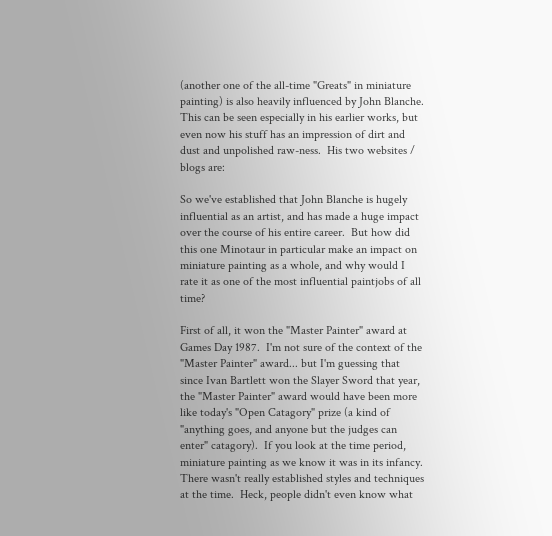(another one of the all-time "Greats" in miniature painting) is also heavily influenced by John Blanche.  This can be seen especially in his earlier works, but even now his stuff has an impression of dirt and dust and unpolished raw-ness.  His two websites / blogs are:

So we've established that John Blanche is hugely influential as an artist, and has made a huge impact over the course of his entire career.  But how did this one Minotaur in particular make an impact on miniature painting as a whole, and why would I rate it as one of the most influential paintjobs of all time?

First of all, it won the "Master Painter" award at Games Day 1987.  I'm not sure of the context of the "Master Painter" award... but I'm guessing that since Ivan Bartlett won the Slayer Sword that year, the "Master Painter" award would have been more like today's "Open Catagory" prize (a kind of "anything goes, and anyone but the judges can enter" catagory).  If you look at the time period, miniature painting as we know it was in its infancy.  There wasn't really established styles and techniques at the time.  Heck, people didn't even know what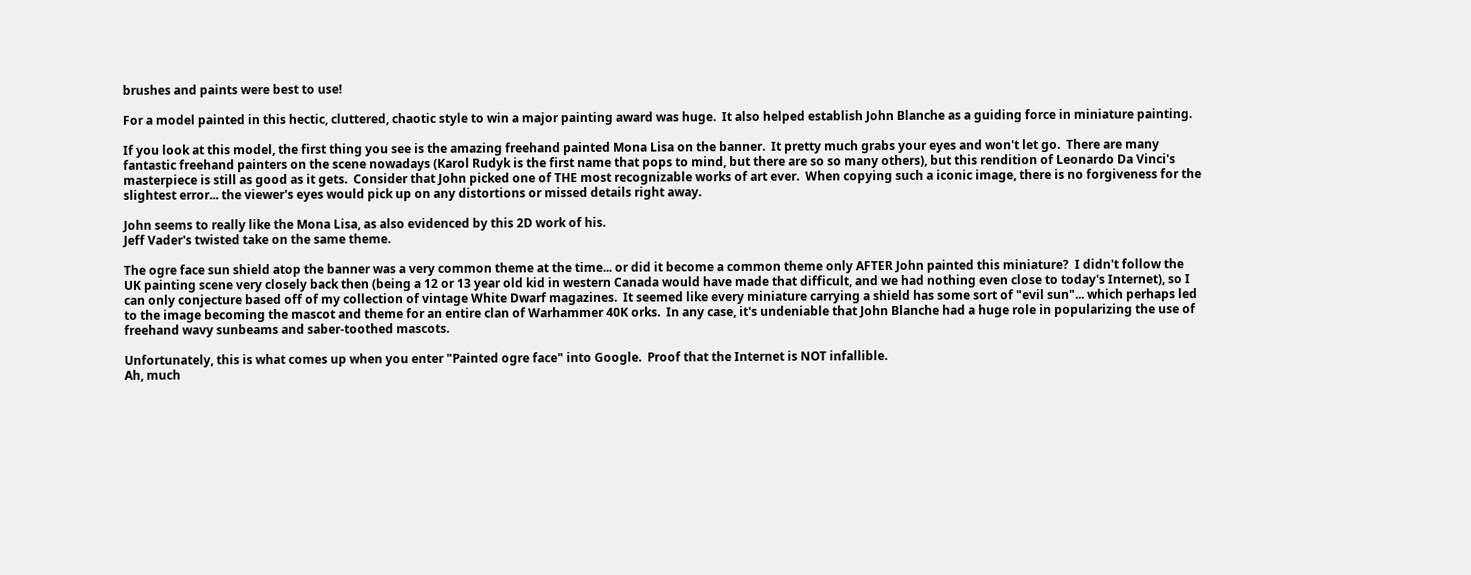brushes and paints were best to use!

For a model painted in this hectic, cluttered, chaotic style to win a major painting award was huge.  It also helped establish John Blanche as a guiding force in miniature painting.

If you look at this model, the first thing you see is the amazing freehand painted Mona Lisa on the banner.  It pretty much grabs your eyes and won't let go.  There are many fantastic freehand painters on the scene nowadays (Karol Rudyk is the first name that pops to mind, but there are so so many others), but this rendition of Leonardo Da Vinci's masterpiece is still as good as it gets.  Consider that John picked one of THE most recognizable works of art ever.  When copying such a iconic image, there is no forgiveness for the slightest error... the viewer's eyes would pick up on any distortions or missed details right away.

John seems to really like the Mona Lisa, as also evidenced by this 2D work of his.
Jeff Vader's twisted take on the same theme.

The ogre face sun shield atop the banner was a very common theme at the time... or did it become a common theme only AFTER John painted this miniature?  I didn't follow the UK painting scene very closely back then (being a 12 or 13 year old kid in western Canada would have made that difficult, and we had nothing even close to today's Internet), so I can only conjecture based off of my collection of vintage White Dwarf magazines.  It seemed like every miniature carrying a shield has some sort of "evil sun"... which perhaps led to the image becoming the mascot and theme for an entire clan of Warhammer 40K orks.  In any case, it's undeniable that John Blanche had a huge role in popularizing the use of freehand wavy sunbeams and saber-toothed mascots.

Unfortunately, this is what comes up when you enter "Painted ogre face" into Google.  Proof that the Internet is NOT infallible.
Ah, much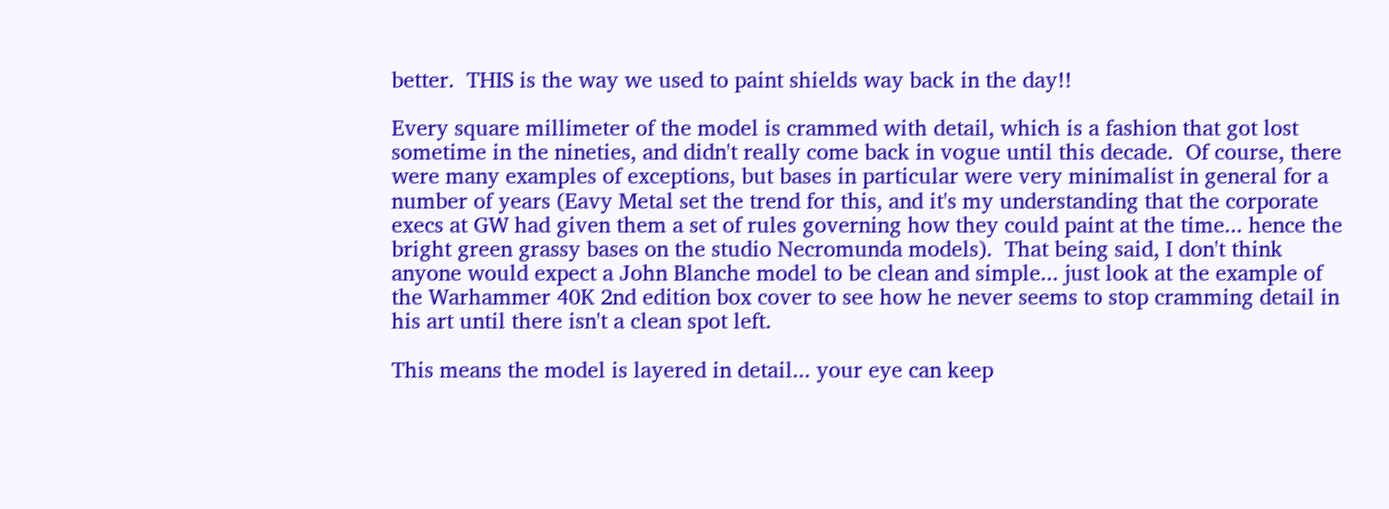better.  THIS is the way we used to paint shields way back in the day!!

Every square millimeter of the model is crammed with detail, which is a fashion that got lost sometime in the nineties, and didn't really come back in vogue until this decade.  Of course, there were many examples of exceptions, but bases in particular were very minimalist in general for a number of years (Eavy Metal set the trend for this, and it's my understanding that the corporate execs at GW had given them a set of rules governing how they could paint at the time... hence the bright green grassy bases on the studio Necromunda models).  That being said, I don't think anyone would expect a John Blanche model to be clean and simple... just look at the example of the Warhammer 40K 2nd edition box cover to see how he never seems to stop cramming detail in his art until there isn't a clean spot left.

This means the model is layered in detail... your eye can keep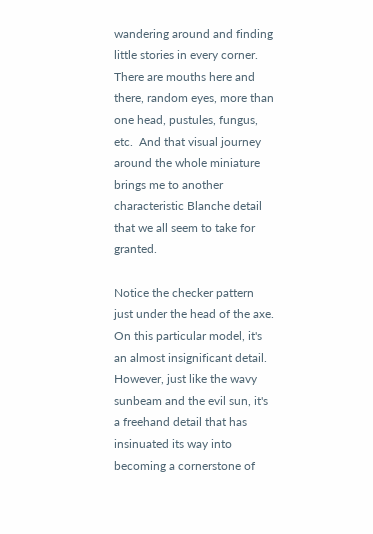wandering around and finding little stories in every corner.  There are mouths here and there, random eyes, more than one head, pustules, fungus, etc.  And that visual journey around the whole miniature brings me to another characteristic Blanche detail that we all seem to take for granted.

Notice the checker pattern just under the head of the axe.  On this particular model, it's an almost insignificant detail.  However, just like the wavy sunbeam and the evil sun, it's a freehand detail that has insinuated its way into becoming a cornerstone of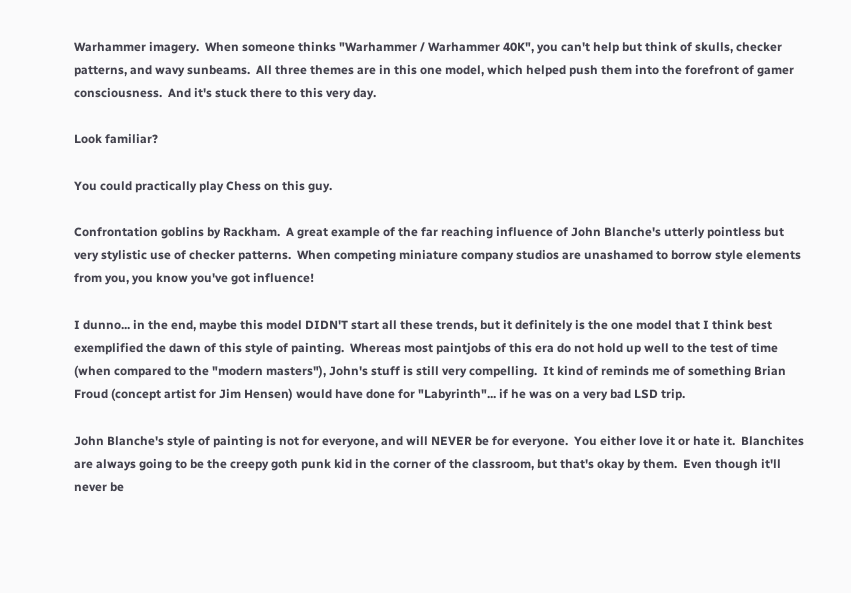Warhammer imagery.  When someone thinks "Warhammer / Warhammer 40K", you can't help but think of skulls, checker patterns, and wavy sunbeams.  All three themes are in this one model, which helped push them into the forefront of gamer consciousness.  And it's stuck there to this very day.

Look familiar?

You could practically play Chess on this guy.

Confrontation goblins by Rackham.  A great example of the far reaching influence of John Blanche's utterly pointless but very stylistic use of checker patterns.  When competing miniature company studios are unashamed to borrow style elements from you, you know you've got influence!

I dunno... in the end, maybe this model DIDN'T start all these trends, but it definitely is the one model that I think best exemplified the dawn of this style of painting.  Whereas most paintjobs of this era do not hold up well to the test of time (when compared to the "modern masters"), John's stuff is still very compelling.  It kind of reminds me of something Brian Froud (concept artist for Jim Hensen) would have done for "Labyrinth"... if he was on a very bad LSD trip.

John Blanche's style of painting is not for everyone, and will NEVER be for everyone.  You either love it or hate it.  Blanchites are always going to be the creepy goth punk kid in the corner of the classroom, but that's okay by them.  Even though it'll never be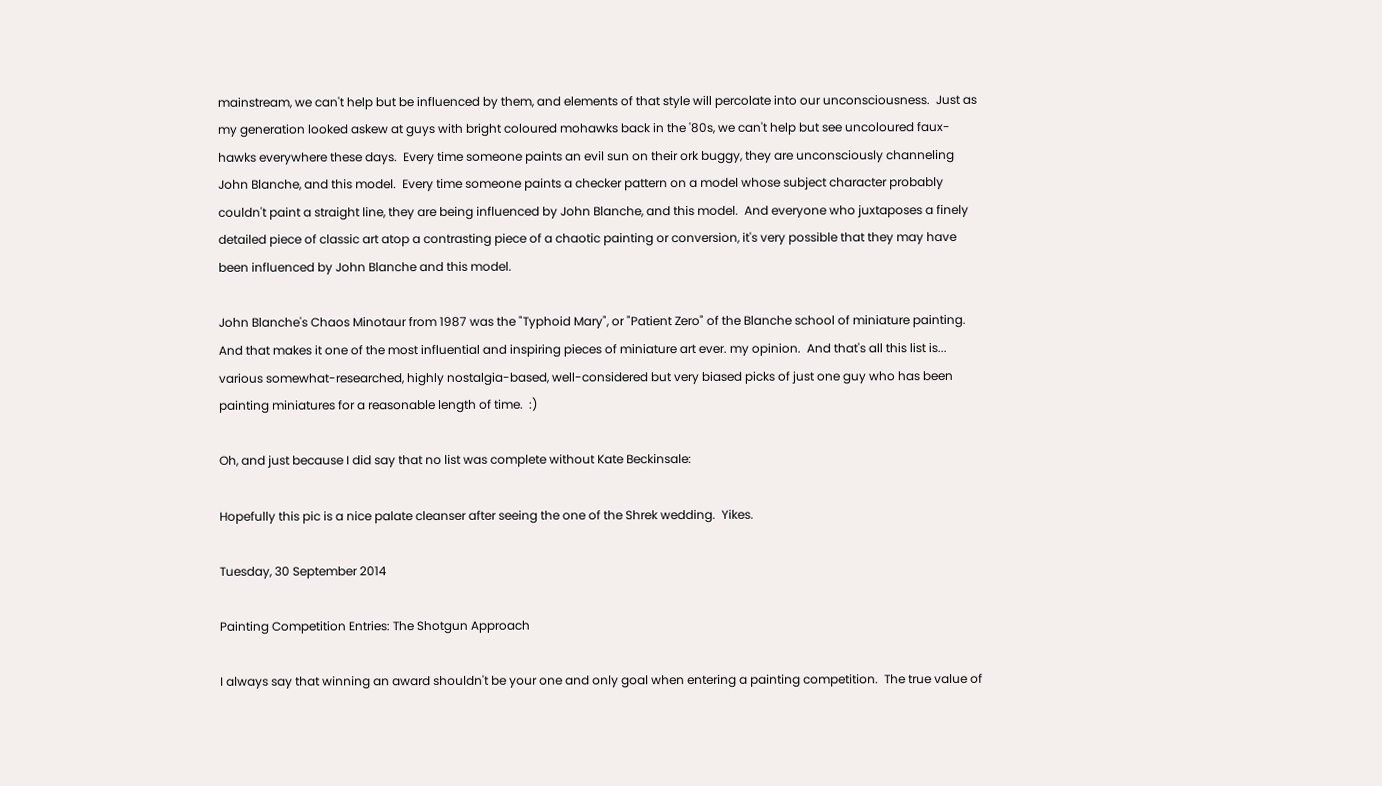mainstream, we can't help but be influenced by them, and elements of that style will percolate into our unconsciousness.  Just as my generation looked askew at guys with bright coloured mohawks back in the '80s, we can't help but see uncoloured faux-hawks everywhere these days.  Every time someone paints an evil sun on their ork buggy, they are unconsciously channeling John Blanche, and this model.  Every time someone paints a checker pattern on a model whose subject character probably couldn't paint a straight line, they are being influenced by John Blanche, and this model.  And everyone who juxtaposes a finely detailed piece of classic art atop a contrasting piece of a chaotic painting or conversion, it's very possible that they may have been influenced by John Blanche and this model.

John Blanche's Chaos Minotaur from 1987 was the "Typhoid Mary", or "Patient Zero" of the Blanche school of miniature painting.  And that makes it one of the most influential and inspiring pieces of miniature art ever. my opinion.  And that's all this list is... various somewhat-researched, highly nostalgia-based, well-considered but very biased picks of just one guy who has been painting miniatures for a reasonable length of time.  :)

Oh, and just because I did say that no list was complete without Kate Beckinsale:

Hopefully this pic is a nice palate cleanser after seeing the one of the Shrek wedding.  Yikes.

Tuesday, 30 September 2014

Painting Competition Entries: The Shotgun Approach

I always say that winning an award shouldn't be your one and only goal when entering a painting competition.  The true value of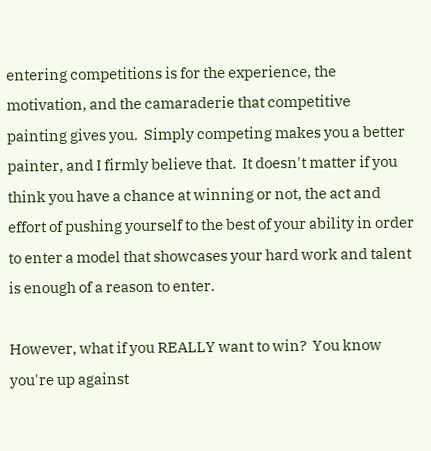entering competitions is for the experience, the motivation, and the camaraderie that competitive painting gives you.  Simply competing makes you a better painter, and I firmly believe that.  It doesn't matter if you think you have a chance at winning or not, the act and effort of pushing yourself to the best of your ability in order to enter a model that showcases your hard work and talent is enough of a reason to enter.

However, what if you REALLY want to win?  You know you're up against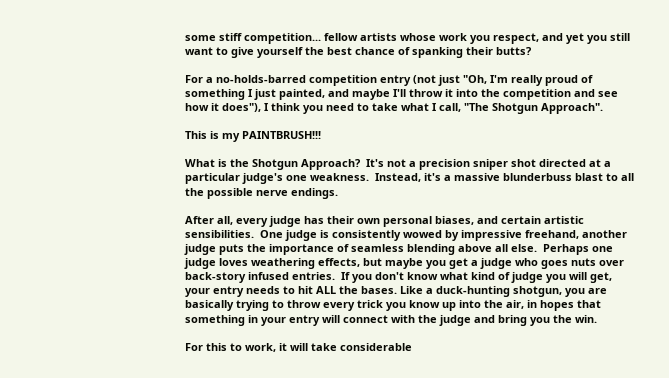some stiff competition... fellow artists whose work you respect, and yet you still want to give yourself the best chance of spanking their butts?

For a no-holds-barred competition entry (not just "Oh, I'm really proud of something I just painted, and maybe I'll throw it into the competition and see how it does"), I think you need to take what I call, "The Shotgun Approach".

This is my PAINTBRUSH!!!

What is the Shotgun Approach?  It's not a precision sniper shot directed at a particular judge's one weakness.  Instead, it's a massive blunderbuss blast to all the possible nerve endings.

After all, every judge has their own personal biases, and certain artistic sensibilities.  One judge is consistently wowed by impressive freehand, another judge puts the importance of seamless blending above all else.  Perhaps one judge loves weathering effects, but maybe you get a judge who goes nuts over back-story infused entries.  If you don't know what kind of judge you will get, your entry needs to hit ALL the bases. Like a duck-hunting shotgun, you are basically trying to throw every trick you know up into the air, in hopes that something in your entry will connect with the judge and bring you the win.

For this to work, it will take considerable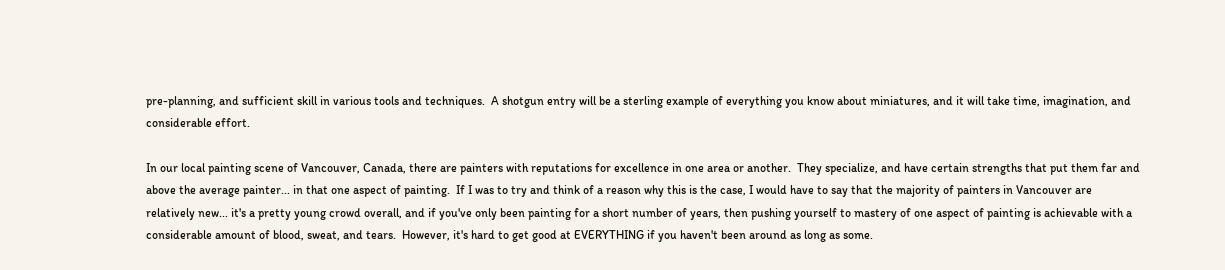pre-planning, and sufficient skill in various tools and techniques.  A shotgun entry will be a sterling example of everything you know about miniatures, and it will take time, imagination, and considerable effort.

In our local painting scene of Vancouver, Canada, there are painters with reputations for excellence in one area or another.  They specialize, and have certain strengths that put them far and above the average painter... in that one aspect of painting.  If I was to try and think of a reason why this is the case, I would have to say that the majority of painters in Vancouver are relatively new... it's a pretty young crowd overall, and if you've only been painting for a short number of years, then pushing yourself to mastery of one aspect of painting is achievable with a considerable amount of blood, sweat, and tears.  However, it's hard to get good at EVERYTHING if you haven't been around as long as some.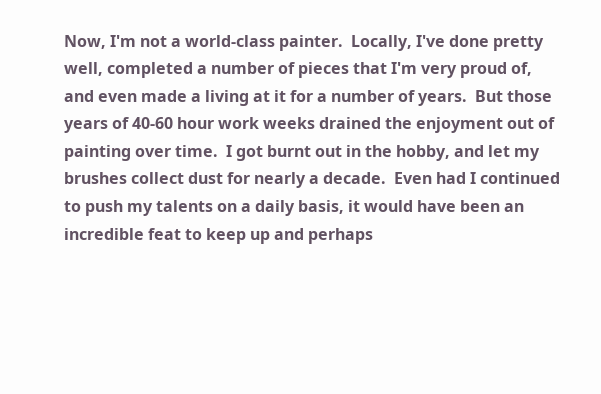Now, I'm not a world-class painter.  Locally, I've done pretty well, completed a number of pieces that I'm very proud of, and even made a living at it for a number of years.  But those years of 40-60 hour work weeks drained the enjoyment out of painting over time.  I got burnt out in the hobby, and let my brushes collect dust for nearly a decade.  Even had I continued to push my talents on a daily basis, it would have been an incredible feat to keep up and perhaps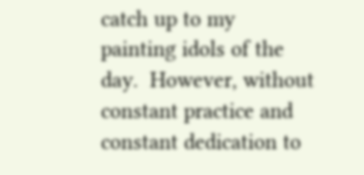catch up to my painting idols of the day.  However, without constant practice and constant dedication to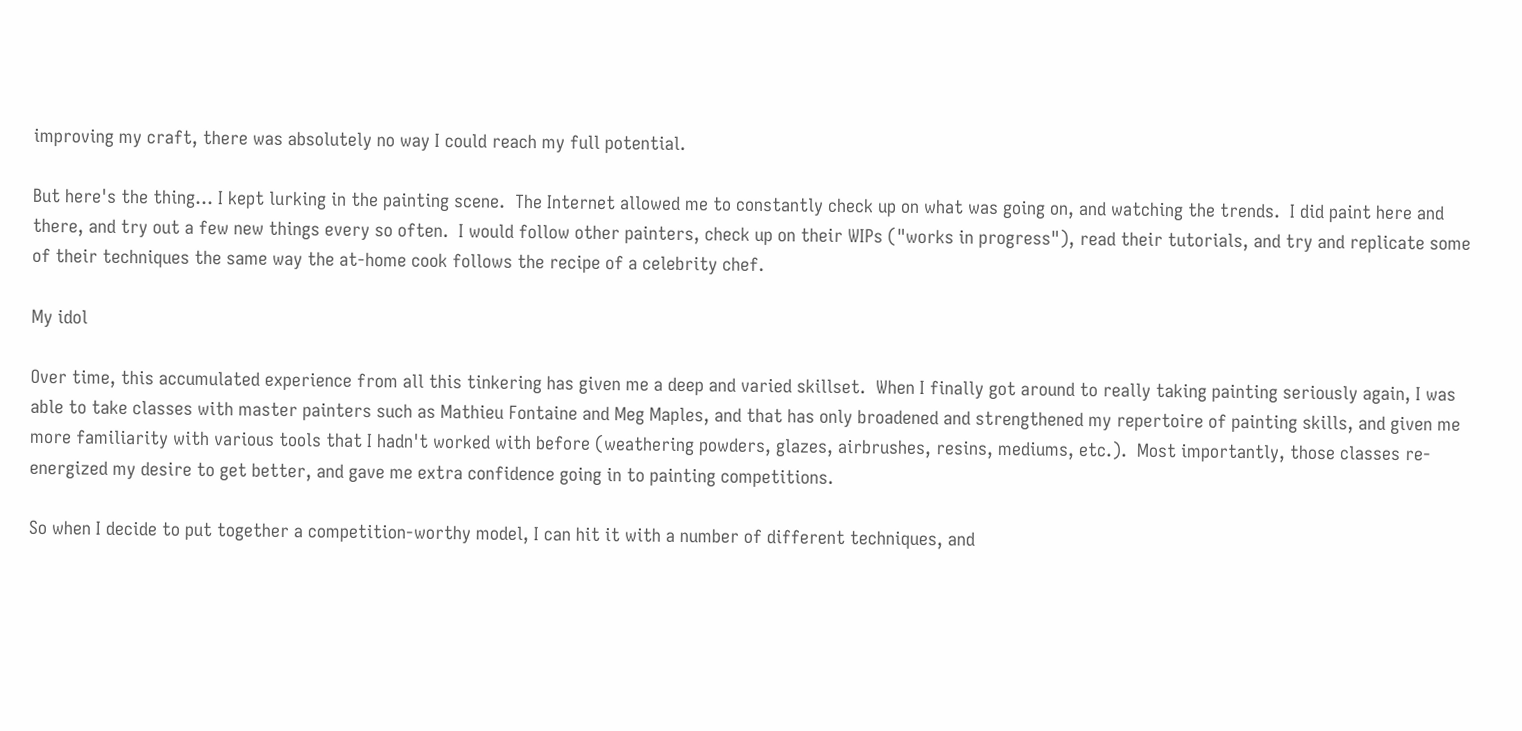improving my craft, there was absolutely no way I could reach my full potential.

But here's the thing... I kept lurking in the painting scene.  The Internet allowed me to constantly check up on what was going on, and watching the trends.  I did paint here and there, and try out a few new things every so often.  I would follow other painters, check up on their WIPs ("works in progress"), read their tutorials, and try and replicate some of their techniques the same way the at-home cook follows the recipe of a celebrity chef.

My idol

Over time, this accumulated experience from all this tinkering has given me a deep and varied skillset.  When I finally got around to really taking painting seriously again, I was able to take classes with master painters such as Mathieu Fontaine and Meg Maples, and that has only broadened and strengthened my repertoire of painting skills, and given me more familiarity with various tools that I hadn't worked with before (weathering powders, glazes, airbrushes, resins, mediums, etc.).  Most importantly, those classes re-energized my desire to get better, and gave me extra confidence going in to painting competitions.

So when I decide to put together a competition-worthy model, I can hit it with a number of different techniques, and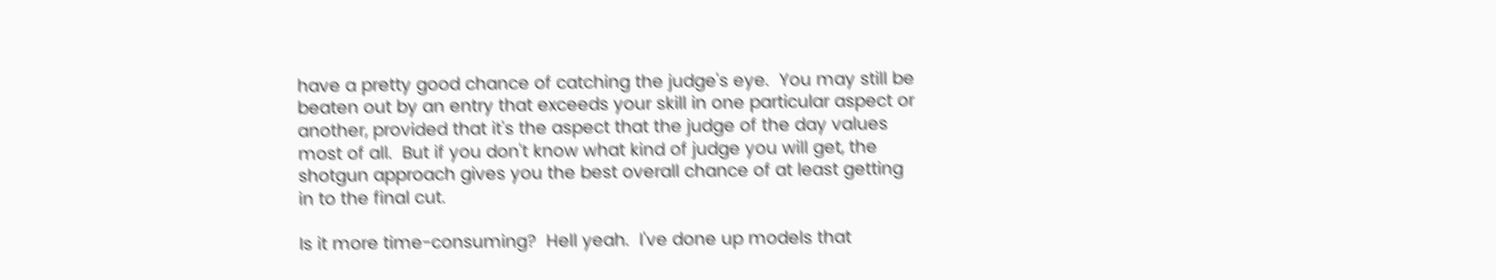have a pretty good chance of catching the judge's eye.  You may still be beaten out by an entry that exceeds your skill in one particular aspect or another, provided that it's the aspect that the judge of the day values most of all.  But if you don't know what kind of judge you will get, the shotgun approach gives you the best overall chance of at least getting in to the final cut.

Is it more time-consuming?  Hell yeah.  I've done up models that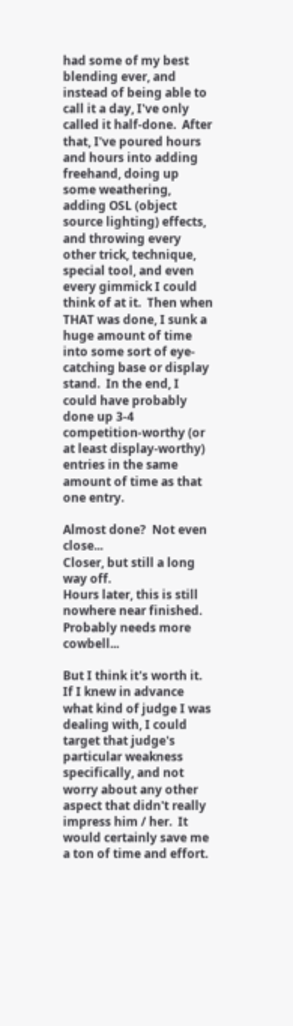had some of my best blending ever, and instead of being able to call it a day, I've only called it half-done.  After that, I've poured hours and hours into adding freehand, doing up some weathering, adding OSL (object source lighting) effects, and throwing every other trick, technique, special tool, and even every gimmick I could think of at it.  Then when THAT was done, I sunk a huge amount of time into some sort of eye-catching base or display stand.  In the end, I could have probably done up 3-4 competition-worthy (or at least display-worthy) entries in the same amount of time as that one entry.

Almost done?  Not even close...
Closer, but still a long way off.
Hours later, this is still nowhere near finished.
Probably needs more cowbell...

But I think it's worth it.  If I knew in advance what kind of judge I was dealing with, I could target that judge's particular weakness specifically, and not worry about any other aspect that didn't really impress him / her.  It would certainly save me a ton of time and effort.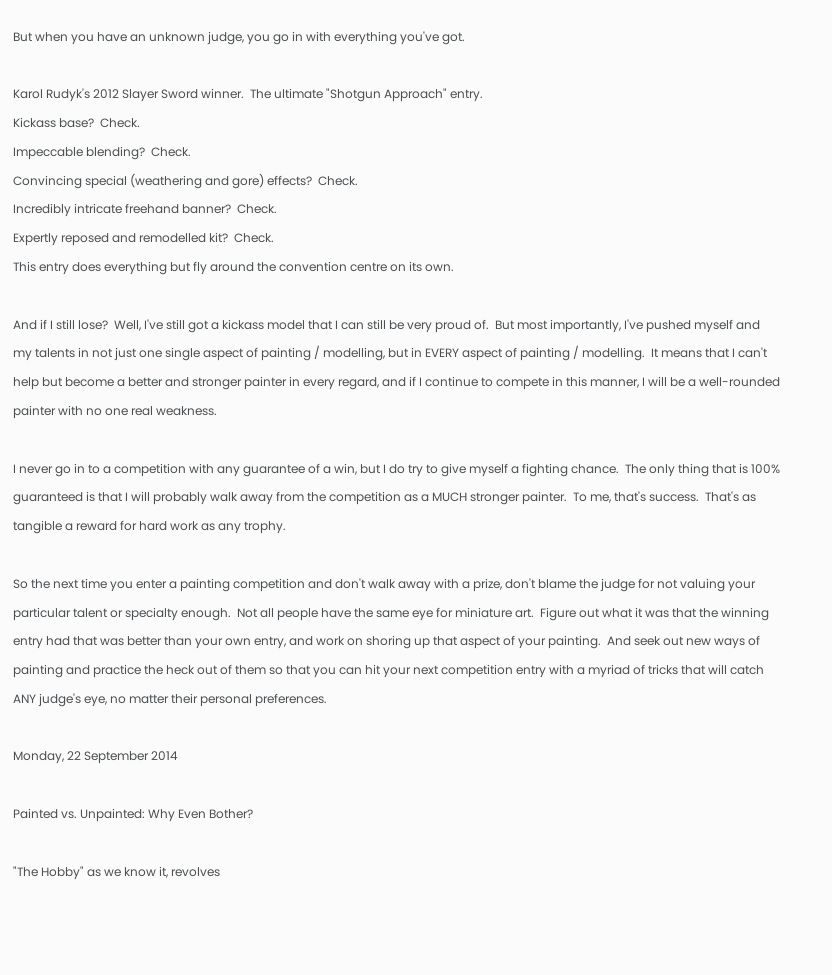But when you have an unknown judge, you go in with everything you've got.

Karol Rudyk's 2012 Slayer Sword winner.  The ultimate "Shotgun Approach" entry.
Kickass base?  Check.
Impeccable blending?  Check.
Convincing special (weathering and gore) effects?  Check.
Incredibly intricate freehand banner?  Check.
Expertly reposed and remodelled kit?  Check.
This entry does everything but fly around the convention centre on its own.

And if I still lose?  Well, I've still got a kickass model that I can still be very proud of.  But most importantly, I've pushed myself and my talents in not just one single aspect of painting / modelling, but in EVERY aspect of painting / modelling.  It means that I can't help but become a better and stronger painter in every regard, and if I continue to compete in this manner, I will be a well-rounded painter with no one real weakness.

I never go in to a competition with any guarantee of a win, but I do try to give myself a fighting chance.  The only thing that is 100% guaranteed is that I will probably walk away from the competition as a MUCH stronger painter.  To me, that's success.  That's as tangible a reward for hard work as any trophy.

So the next time you enter a painting competition and don't walk away with a prize, don't blame the judge for not valuing your particular talent or specialty enough.  Not all people have the same eye for miniature art.  Figure out what it was that the winning entry had that was better than your own entry, and work on shoring up that aspect of your painting.  And seek out new ways of painting and practice the heck out of them so that you can hit your next competition entry with a myriad of tricks that will catch ANY judge's eye, no matter their personal preferences.

Monday, 22 September 2014

Painted vs. Unpainted: Why Even Bother?

"The Hobby" as we know it, revolves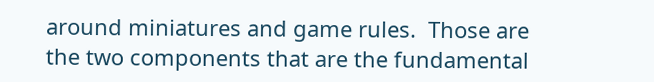around miniatures and game rules.  Those are the two components that are the fundamental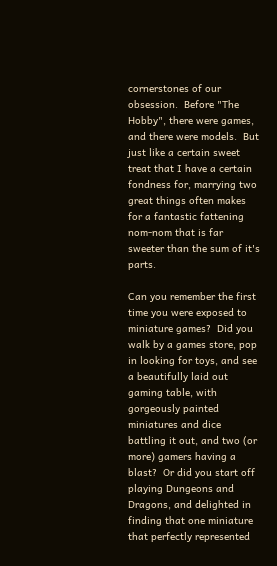cornerstones of our obsession.  Before "The Hobby", there were games, and there were models.  But just like a certain sweet treat that I have a certain fondness for, marrying two great things often makes for a fantastic fattening nom-nom that is far sweeter than the sum of it's parts.

Can you remember the first time you were exposed to miniature games?  Did you walk by a games store, pop in looking for toys, and see a beautifully laid out gaming table, with gorgeously painted miniatures and dice battling it out, and two (or more) gamers having a blast?  Or did you start off playing Dungeons and Dragons, and delighted in finding that one miniature that perfectly represented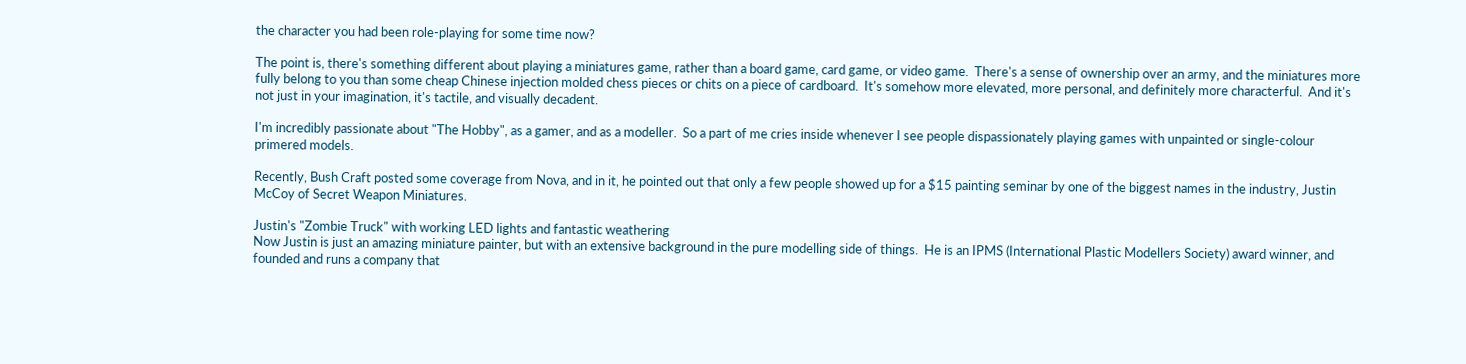the character you had been role-playing for some time now?

The point is, there's something different about playing a miniatures game, rather than a board game, card game, or video game.  There's a sense of ownership over an army, and the miniatures more fully belong to you than some cheap Chinese injection molded chess pieces or chits on a piece of cardboard.  It's somehow more elevated, more personal, and definitely more characterful.  And it's not just in your imagination, it's tactile, and visually decadent.

I'm incredibly passionate about "The Hobby", as a gamer, and as a modeller.  So a part of me cries inside whenever I see people dispassionately playing games with unpainted or single-colour primered models.

Recently, Bush Craft posted some coverage from Nova, and in it, he pointed out that only a few people showed up for a $15 painting seminar by one of the biggest names in the industry, Justin McCoy of Secret Weapon Miniatures.

Justin's "Zombie Truck" with working LED lights and fantastic weathering
Now Justin is just an amazing miniature painter, but with an extensive background in the pure modelling side of things.  He is an IPMS (International Plastic Modellers Society) award winner, and founded and runs a company that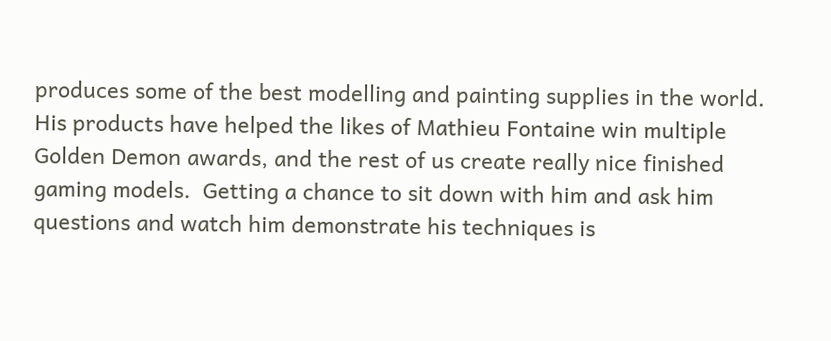produces some of the best modelling and painting supplies in the world.  His products have helped the likes of Mathieu Fontaine win multiple Golden Demon awards, and the rest of us create really nice finished gaming models.  Getting a chance to sit down with him and ask him questions and watch him demonstrate his techniques is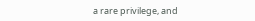a rare privilege, and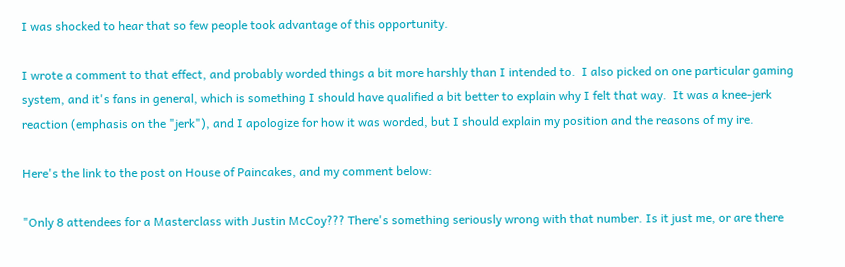I was shocked to hear that so few people took advantage of this opportunity.

I wrote a comment to that effect, and probably worded things a bit more harshly than I intended to.  I also picked on one particular gaming system, and it's fans in general, which is something I should have qualified a bit better to explain why I felt that way.  It was a knee-jerk reaction (emphasis on the "jerk"), and I apologize for how it was worded, but I should explain my position and the reasons of my ire.

Here's the link to the post on House of Paincakes, and my comment below:

"Only 8 attendees for a Masterclass with Justin McCoy??? There's something seriously wrong with that number. Is it just me, or are there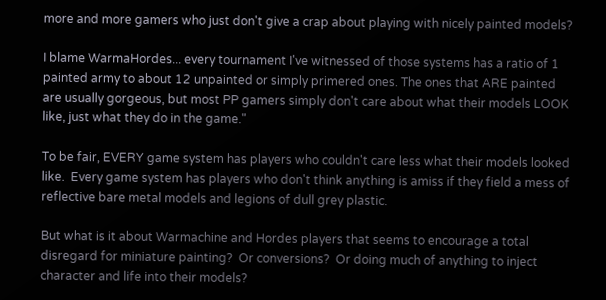more and more gamers who just don't give a crap about playing with nicely painted models?

I blame WarmaHordes... every tournament I've witnessed of those systems has a ratio of 1 painted army to about 12 unpainted or simply primered ones. The ones that ARE painted are usually gorgeous, but most PP gamers simply don't care about what their models LOOK like, just what they do in the game."

To be fair, EVERY game system has players who couldn't care less what their models looked like.  Every game system has players who don't think anything is amiss if they field a mess of reflective bare metal models and legions of dull grey plastic.

But what is it about Warmachine and Hordes players that seems to encourage a total disregard for miniature painting?  Or conversions?  Or doing much of anything to inject character and life into their models?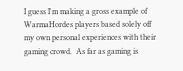I guess I'm making a gross example of WarmaHordes players based solely off my own personal experiences with their gaming crowd.  As far as gaming is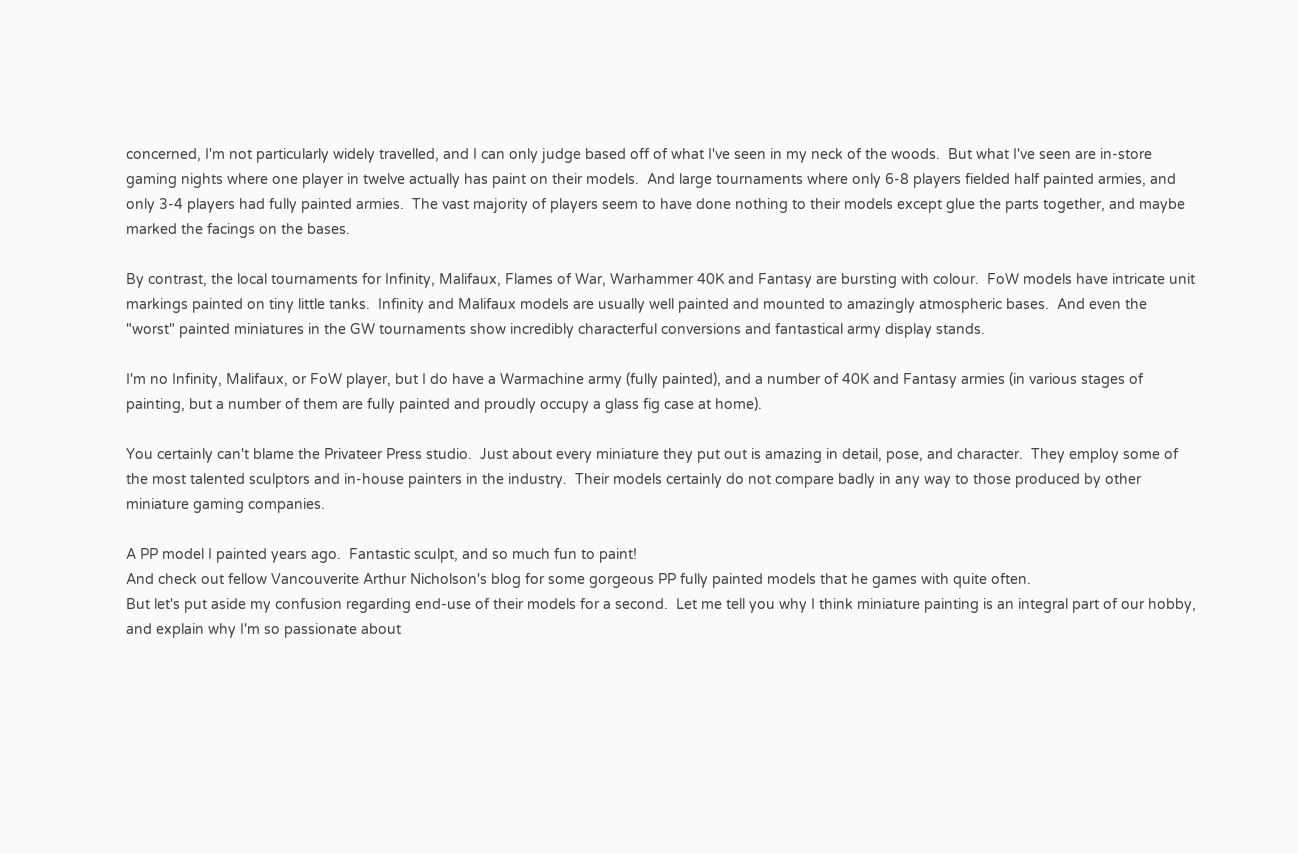concerned, I'm not particularly widely travelled, and I can only judge based off of what I've seen in my neck of the woods.  But what I've seen are in-store gaming nights where one player in twelve actually has paint on their models.  And large tournaments where only 6-8 players fielded half painted armies, and only 3-4 players had fully painted armies.  The vast majority of players seem to have done nothing to their models except glue the parts together, and maybe marked the facings on the bases.

By contrast, the local tournaments for Infinity, Malifaux, Flames of War, Warhammer 40K and Fantasy are bursting with colour.  FoW models have intricate unit markings painted on tiny little tanks.  Infinity and Malifaux models are usually well painted and mounted to amazingly atmospheric bases.  And even the "worst" painted miniatures in the GW tournaments show incredibly characterful conversions and fantastical army display stands.

I'm no Infinity, Malifaux, or FoW player, but I do have a Warmachine army (fully painted), and a number of 40K and Fantasy armies (in various stages of painting, but a number of them are fully painted and proudly occupy a glass fig case at home).

You certainly can't blame the Privateer Press studio.  Just about every miniature they put out is amazing in detail, pose, and character.  They employ some of the most talented sculptors and in-house painters in the industry.  Their models certainly do not compare badly in any way to those produced by other miniature gaming companies.

A PP model I painted years ago.  Fantastic sculpt, and so much fun to paint!
And check out fellow Vancouverite Arthur Nicholson's blog for some gorgeous PP fully painted models that he games with quite often.
But let's put aside my confusion regarding end-use of their models for a second.  Let me tell you why I think miniature painting is an integral part of our hobby, and explain why I'm so passionate about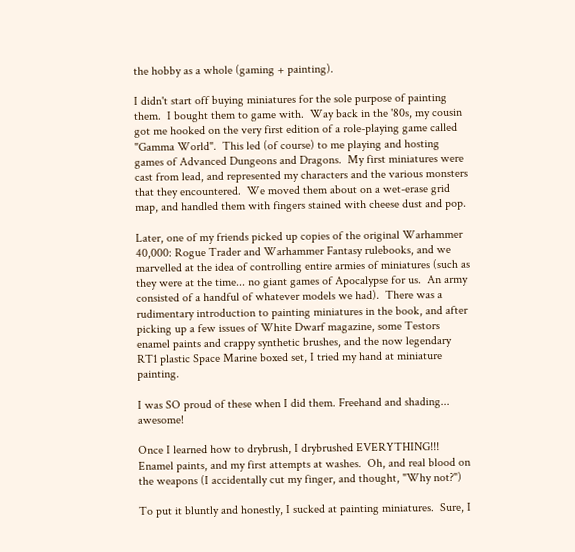the hobby as a whole (gaming + painting).

I didn't start off buying miniatures for the sole purpose of painting them.  I bought them to game with.  Way back in the '80s, my cousin got me hooked on the very first edition of a role-playing game called "Gamma World".  This led (of course) to me playing and hosting games of Advanced Dungeons and Dragons.  My first miniatures were cast from lead, and represented my characters and the various monsters that they encountered.  We moved them about on a wet-erase grid map, and handled them with fingers stained with cheese dust and pop.

Later, one of my friends picked up copies of the original Warhammer 40,000: Rogue Trader and Warhammer Fantasy rulebooks, and we marvelled at the idea of controlling entire armies of miniatures (such as they were at the time... no giant games of Apocalypse for us.  An army consisted of a handful of whatever models we had).  There was a rudimentary introduction to painting miniatures in the book, and after picking up a few issues of White Dwarf magazine, some Testors enamel paints and crappy synthetic brushes, and the now legendary RT1 plastic Space Marine boxed set, I tried my hand at miniature painting.

I was SO proud of these when I did them. Freehand and shading... awesome!

Once I learned how to drybrush, I drybrushed EVERYTHING!!!
Enamel paints, and my first attempts at washes.  Oh, and real blood on the weapons (I accidentally cut my finger, and thought, "Why not?")

To put it bluntly and honestly, I sucked at painting miniatures.  Sure, I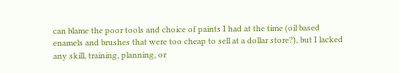can blame the poor tools and choice of paints I had at the time (oil based enamels and brushes that were too cheap to sell at a dollar store?), but I lacked any skill, training, planning, or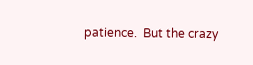patience.  But the crazy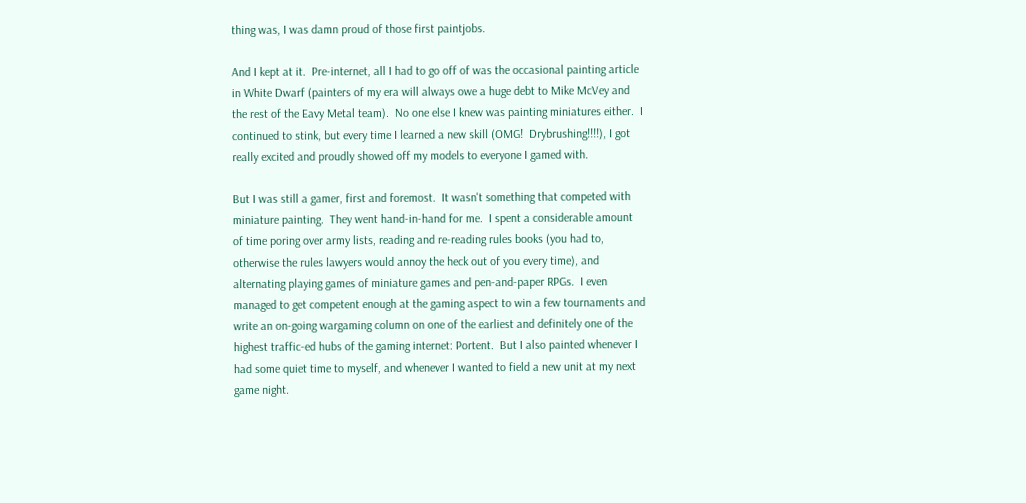thing was, I was damn proud of those first paintjobs.

And I kept at it.  Pre-internet, all I had to go off of was the occasional painting article in White Dwarf (painters of my era will always owe a huge debt to Mike McVey and the rest of the Eavy Metal team).  No one else I knew was painting miniatures either.  I continued to stink, but every time I learned a new skill (OMG!  Drybrushing!!!!), I got really excited and proudly showed off my models to everyone I gamed with.

But I was still a gamer, first and foremost.  It wasn't something that competed with miniature painting.  They went hand-in-hand for me.  I spent a considerable amount of time poring over army lists, reading and re-reading rules books (you had to, otherwise the rules lawyers would annoy the heck out of you every time), and alternating playing games of miniature games and pen-and-paper RPGs.  I even managed to get competent enough at the gaming aspect to win a few tournaments and write an on-going wargaming column on one of the earliest and definitely one of the highest traffic-ed hubs of the gaming internet: Portent.  But I also painted whenever I had some quiet time to myself, and whenever I wanted to field a new unit at my next game night.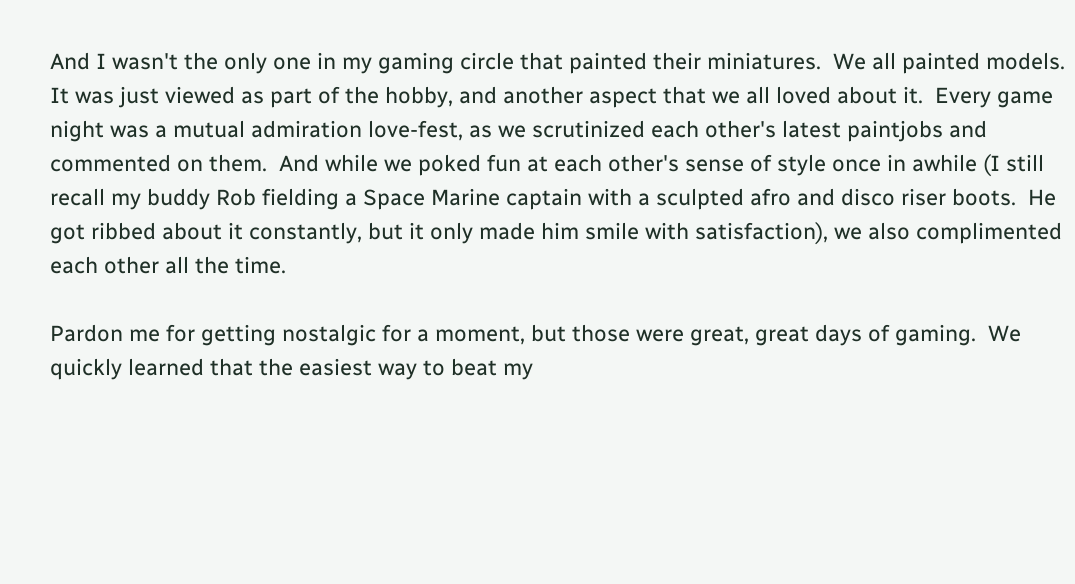And I wasn't the only one in my gaming circle that painted their miniatures.  We all painted models.  It was just viewed as part of the hobby, and another aspect that we all loved about it.  Every game night was a mutual admiration love-fest, as we scrutinized each other's latest paintjobs and commented on them.  And while we poked fun at each other's sense of style once in awhile (I still recall my buddy Rob fielding a Space Marine captain with a sculpted afro and disco riser boots.  He got ribbed about it constantly, but it only made him smile with satisfaction), we also complimented each other all the time.

Pardon me for getting nostalgic for a moment, but those were great, great days of gaming.  We quickly learned that the easiest way to beat my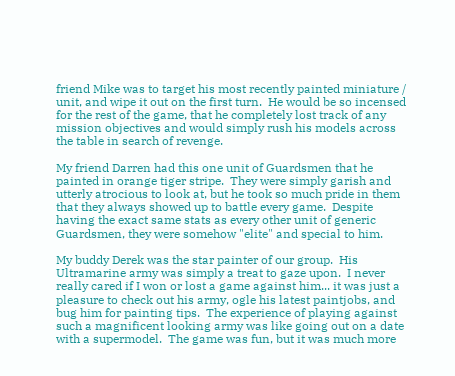friend Mike was to target his most recently painted miniature / unit, and wipe it out on the first turn.  He would be so incensed for the rest of the game, that he completely lost track of any mission objectives and would simply rush his models across the table in search of revenge.

My friend Darren had this one unit of Guardsmen that he painted in orange tiger stripe.  They were simply garish and utterly atrocious to look at, but he took so much pride in them that they always showed up to battle every game.  Despite having the exact same stats as every other unit of generic Guardsmen, they were somehow "elite" and special to him.

My buddy Derek was the star painter of our group.  His Ultramarine army was simply a treat to gaze upon.  I never really cared if I won or lost a game against him... it was just a pleasure to check out his army, ogle his latest paintjobs, and bug him for painting tips.  The experience of playing against such a magnificent looking army was like going out on a date with a supermodel.  The game was fun, but it was much more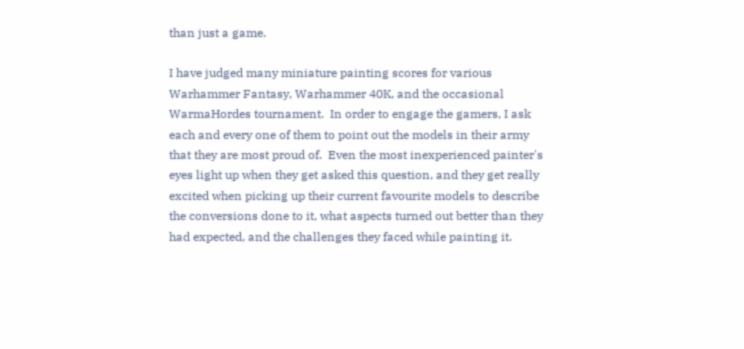than just a game.

I have judged many miniature painting scores for various Warhammer Fantasy, Warhammer 40K, and the occasional WarmaHordes tournament.  In order to engage the gamers, I ask each and every one of them to point out the models in their army that they are most proud of.  Even the most inexperienced painter's eyes light up when they get asked this question, and they get really excited when picking up their current favourite models to describe the conversions done to it, what aspects turned out better than they had expected, and the challenges they faced while painting it.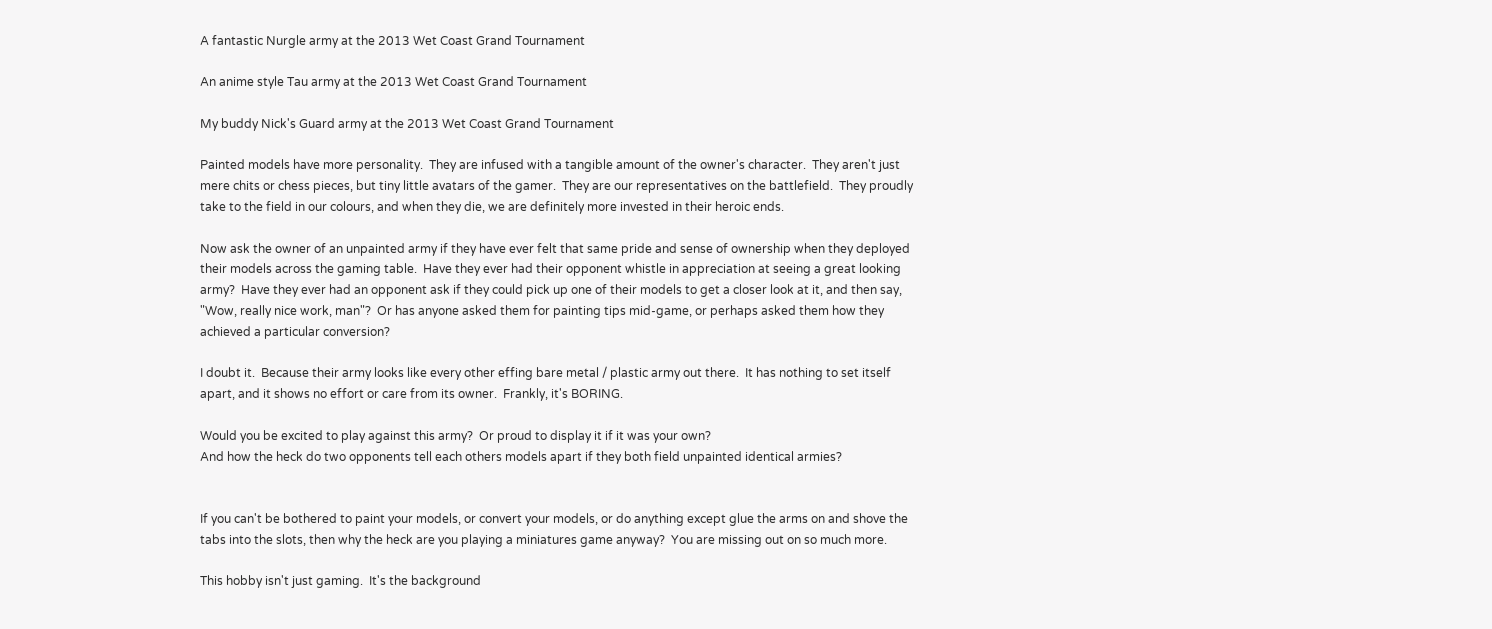A fantastic Nurgle army at the 2013 Wet Coast Grand Tournament

An anime style Tau army at the 2013 Wet Coast Grand Tournament

My buddy Nick's Guard army at the 2013 Wet Coast Grand Tournament

Painted models have more personality.  They are infused with a tangible amount of the owner's character.  They aren't just mere chits or chess pieces, but tiny little avatars of the gamer.  They are our representatives on the battlefield.  They proudly take to the field in our colours, and when they die, we are definitely more invested in their heroic ends.

Now ask the owner of an unpainted army if they have ever felt that same pride and sense of ownership when they deployed their models across the gaming table.  Have they ever had their opponent whistle in appreciation at seeing a great looking army?  Have they ever had an opponent ask if they could pick up one of their models to get a closer look at it, and then say, "Wow, really nice work, man"?  Or has anyone asked them for painting tips mid-game, or perhaps asked them how they achieved a particular conversion?

I doubt it.  Because their army looks like every other effing bare metal / plastic army out there.  It has nothing to set itself apart, and it shows no effort or care from its owner.  Frankly, it's BORING.

Would you be excited to play against this army?  Or proud to display it if it was your own?
And how the heck do two opponents tell each others models apart if they both field unpainted identical armies?


If you can't be bothered to paint your models, or convert your models, or do anything except glue the arms on and shove the tabs into the slots, then why the heck are you playing a miniatures game anyway?  You are missing out on so much more.

This hobby isn't just gaming.  It's the background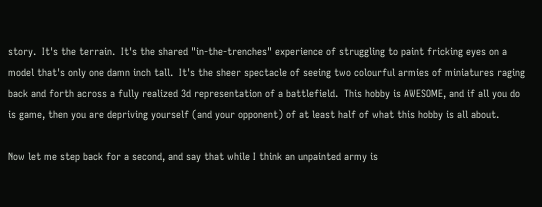story.  It's the terrain.  It's the shared "in-the-trenches" experience of struggling to paint fricking eyes on a model that's only one damn inch tall.  It's the sheer spectacle of seeing two colourful armies of miniatures raging back and forth across a fully realized 3d representation of a battlefield.  This hobby is AWESOME, and if all you do is game, then you are depriving yourself (and your opponent) of at least half of what this hobby is all about.

Now let me step back for a second, and say that while I think an unpainted army is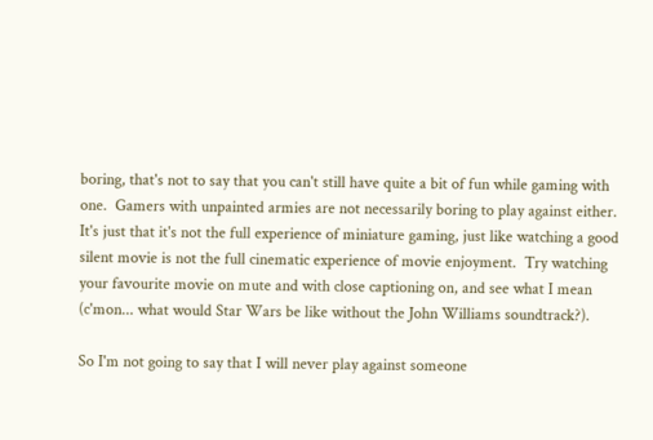boring, that's not to say that you can't still have quite a bit of fun while gaming with one.  Gamers with unpainted armies are not necessarily boring to play against either.  It's just that it's not the full experience of miniature gaming, just like watching a good silent movie is not the full cinematic experience of movie enjoyment.  Try watching your favourite movie on mute and with close captioning on, and see what I mean (c'mon... what would Star Wars be like without the John Williams soundtrack?).

So I'm not going to say that I will never play against someone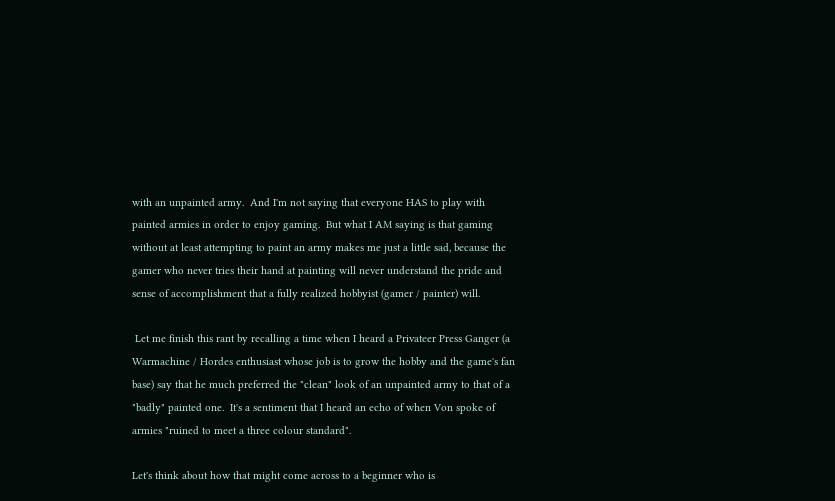with an unpainted army.  And I'm not saying that everyone HAS to play with painted armies in order to enjoy gaming.  But what I AM saying is that gaming without at least attempting to paint an army makes me just a little sad, because the gamer who never tries their hand at painting will never understand the pride and sense of accomplishment that a fully realized hobbyist (gamer / painter) will.

 Let me finish this rant by recalling a time when I heard a Privateer Press Ganger (a Warmachine / Hordes enthusiast whose job is to grow the hobby and the game's fan base) say that he much preferred the "clean" look of an unpainted army to that of a "badly" painted one.  It's a sentiment that I heard an echo of when Von spoke of armies "ruined to meet a three colour standard".

Let's think about how that might come across to a beginner who is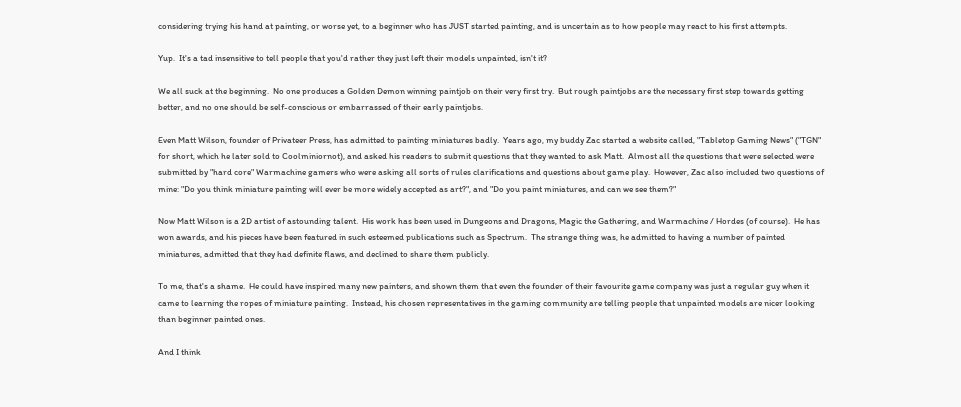considering trying his hand at painting, or worse yet, to a beginner who has JUST started painting, and is uncertain as to how people may react to his first attempts.

Yup.  It's a tad insensitive to tell people that you'd rather they just left their models unpainted, isn't it?

We all suck at the beginning.  No one produces a Golden Demon winning paintjob on their very first try.  But rough paintjobs are the necessary first step towards getting better, and no one should be self-conscious or embarrassed of their early paintjobs.

Even Matt Wilson, founder of Privateer Press, has admitted to painting miniatures badly.  Years ago, my buddy Zac started a website called, "Tabletop Gaming News" ("TGN" for short, which he later sold to Coolminiornot), and asked his readers to submit questions that they wanted to ask Matt.  Almost all the questions that were selected were submitted by "hard core" Warmachine gamers who were asking all sorts of rules clarifications and questions about game play.  However, Zac also included two questions of mine: "Do you think miniature painting will ever be more widely accepted as art?", and "Do you paint miniatures, and can we see them?"

Now Matt Wilson is a 2D artist of astounding talent.  His work has been used in Dungeons and Dragons, Magic the Gathering, and Warmachine / Hordes (of course).  He has won awards, and his pieces have been featured in such esteemed publications such as Spectrum.  The strange thing was, he admitted to having a number of painted miniatures, admitted that they had definite flaws, and declined to share them publicly.

To me, that's a shame.  He could have inspired many new painters, and shown them that even the founder of their favourite game company was just a regular guy when it came to learning the ropes of miniature painting.  Instead, his chosen representatives in the gaming community are telling people that unpainted models are nicer looking than beginner painted ones.

And I think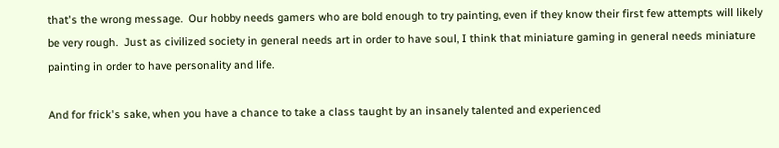that's the wrong message.  Our hobby needs gamers who are bold enough to try painting, even if they know their first few attempts will likely be very rough.  Just as civilized society in general needs art in order to have soul, I think that miniature gaming in general needs miniature painting in order to have personality and life.

And for frick's sake, when you have a chance to take a class taught by an insanely talented and experienced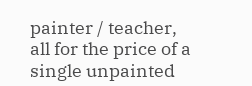painter / teacher, all for the price of a single unpainted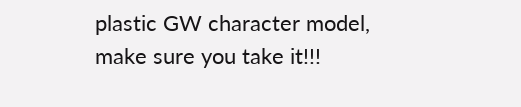plastic GW character model, make sure you take it!!!